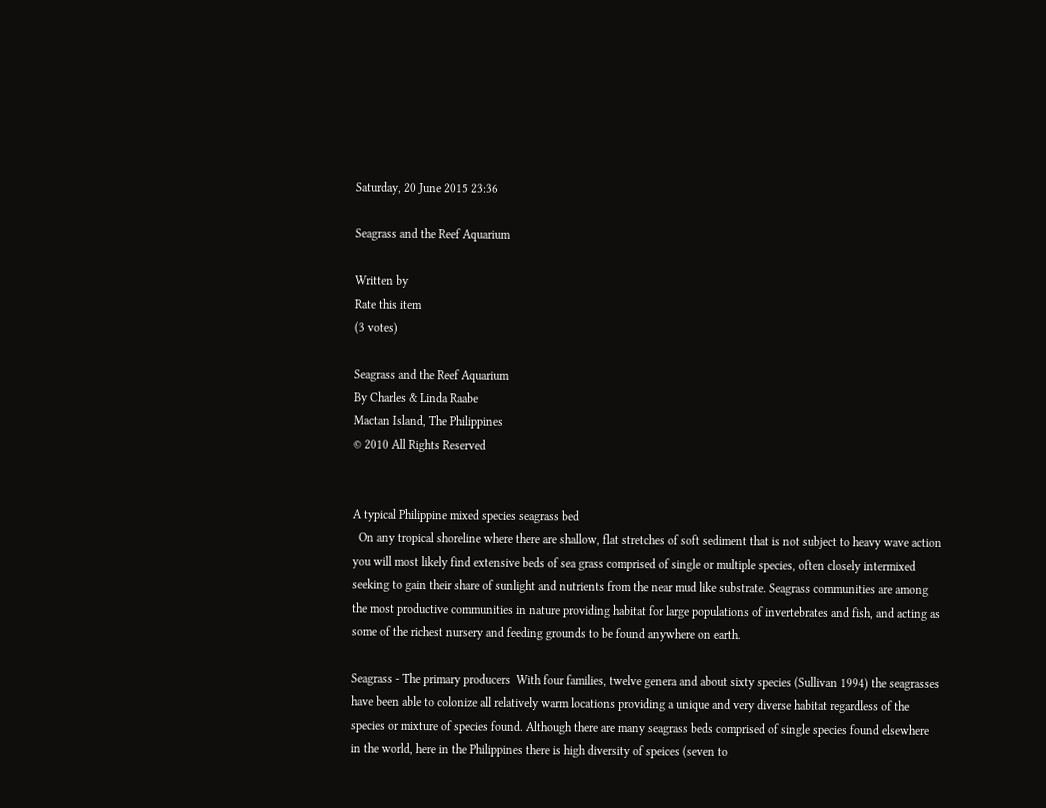Saturday, 20 June 2015 23:36

Seagrass and the Reef Aquarium

Written by
Rate this item
(3 votes)

Seagrass and the Reef Aquarium
By Charles & Linda Raabe
Mactan Island, The Philippines
© 2010 All Rights Reserved


A typical Philippine mixed species seagrass bed
  On any tropical shoreline where there are shallow, flat stretches of soft sediment that is not subject to heavy wave action you will most likely find extensive beds of sea grass comprised of single or multiple species, often closely intermixed seeking to gain their share of sunlight and nutrients from the near mud like substrate. Seagrass communities are among the most productive communities in nature providing habitat for large populations of invertebrates and fish, and acting as some of the richest nursery and feeding grounds to be found anywhere on earth.

Seagrass - The primary producers  With four families, twelve genera and about sixty species (Sullivan 1994) the seagrasses have been able to colonize all relatively warm locations providing a unique and very diverse habitat regardless of the species or mixture of species found. Although there are many seagrass beds comprised of single species found elsewhere in the world, here in the Philippines there is high diversity of speices (seven to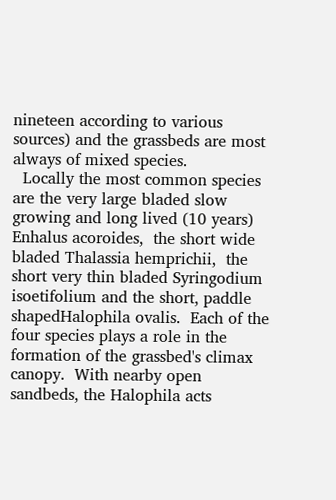nineteen according to various sources) and the grassbeds are most always of mixed species.
  Locally the most common species are the very large bladed slow growing and long lived (10 years) Enhalus acoroides,  the short wide bladed Thalassia hemprichii,  the short very thin bladed Syringodium isoetifolium and the short, paddle shapedHalophila ovalis.  Each of the four species plays a role in the formation of the grassbed's climax canopy.  With nearby open sandbeds, the Halophila acts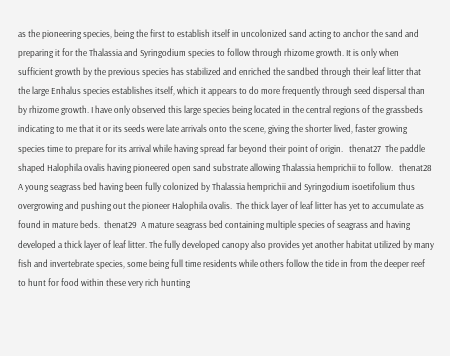as the pioneering species, being the first to establish itself in uncolonized sand acting to anchor the sand and preparing it for the Thalassia and Syringodium species to follow through rhizome growth. It is only when sufficient growth by the previous species has stabilized and enriched the sandbed through their leaf litter that the large Enhalus species establishes itself, which it appears to do more frequently through seed dispersal than by rhizome growth. I have only observed this large species being located in the central regions of the grassbeds indicating to me that it or its seeds were late arrivals onto the scene, giving the shorter lived, faster growing species time to prepare for its arrival while having spread far beyond their point of origin.   thenat27  The paddle shaped Halophila ovalis having pioneered open sand substrate allowing Thalassia hemprichii to follow.   thenat28  A young seagrass bed having been fully colonized by Thalassia hemprichii and Syringodium isoetifolium thus overgrowing and pushing out the pioneer Halophila ovalis.  The thick layer of leaf litter has yet to accumulate as found in mature beds.  thenat29  A mature seagrass bed containing multiple species of seagrass and having developed a thick layer of leaf litter. The fully developed canopy also provides yet another habitat utilized by many fish and invertebrate species, some being full time residents while others follow the tide in from the deeper reef to hunt for food within these very rich hunting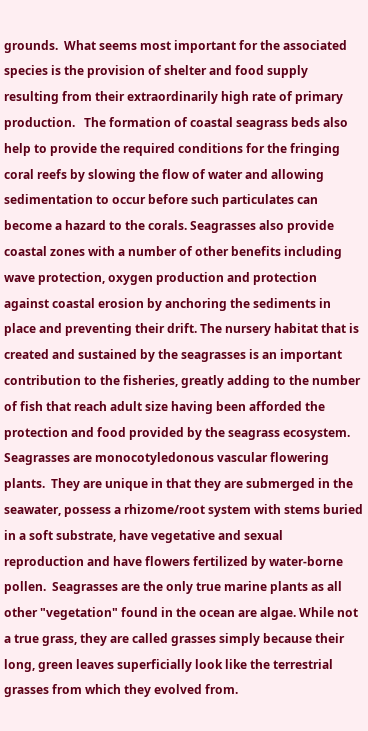grounds.  What seems most important for the associated species is the provision of shelter and food supply resulting from their extraordinarily high rate of primary production.   The formation of coastal seagrass beds also help to provide the required conditions for the fringing coral reefs by slowing the flow of water and allowing sedimentation to occur before such particulates can become a hazard to the corals. Seagrasses also provide coastal zones with a number of other benefits including wave protection, oxygen production and protection against coastal erosion by anchoring the sediments in place and preventing their drift. The nursery habitat that is created and sustained by the seagrasses is an important contribution to the fisheries, greatly adding to the number of fish that reach adult size having been afforded the protection and food provided by the seagrass ecosystem.   Seagrasses are monocotyledonous vascular flowering plants.  They are unique in that they are submerged in the seawater, possess a rhizome/root system with stems buried in a soft substrate, have vegetative and sexual reproduction and have flowers fertilized by water-borne pollen.  Seagrasses are the only true marine plants as all other "vegetation" found in the ocean are algae. While not a true grass, they are called grasses simply because their long, green leaves superficially look like the terrestrial grasses from which they evolved from.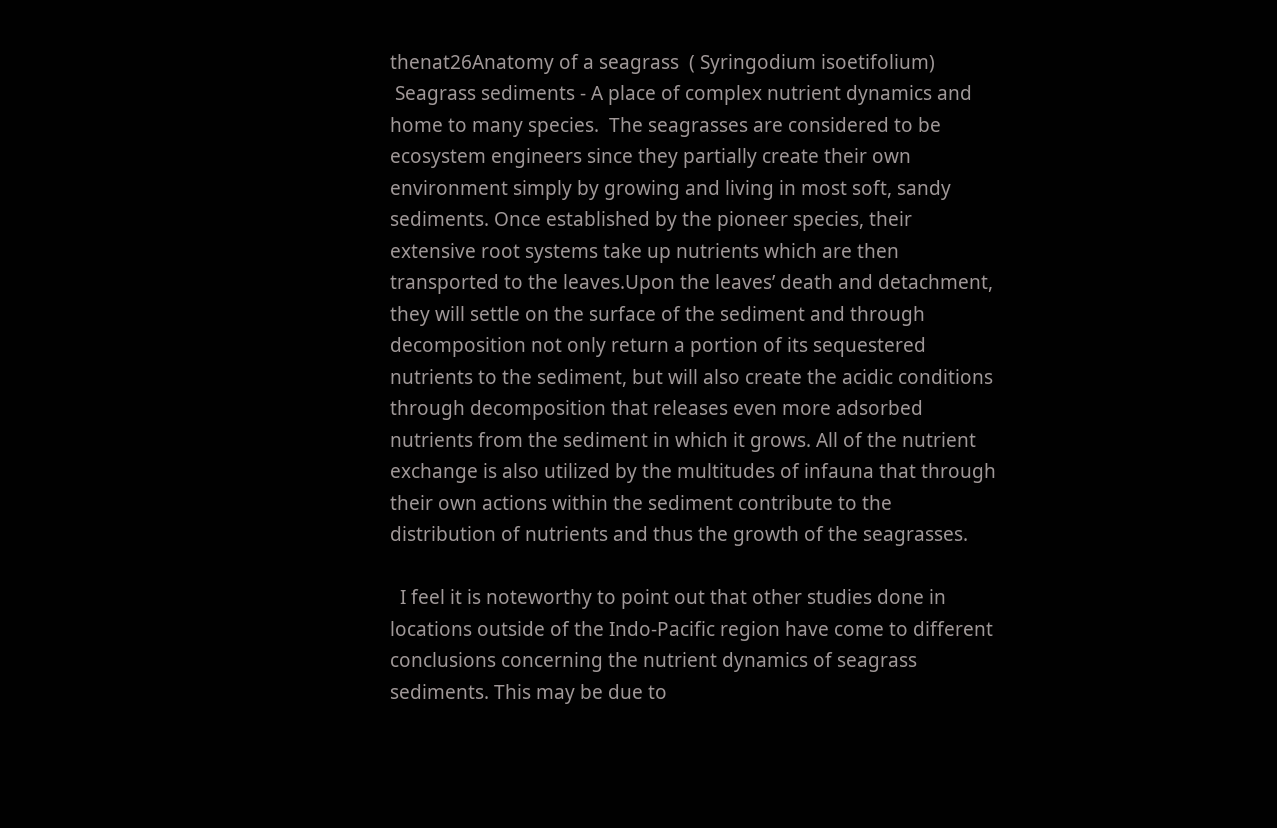thenat26Anatomy of a seagrass  ( Syringodium isoetifolium)
 Seagrass sediments - A place of complex nutrient dynamics and home to many species.  The seagrasses are considered to be ecosystem engineers since they partially create their own environment simply by growing and living in most soft, sandy sediments. Once established by the pioneer species, their extensive root systems take up nutrients which are then transported to the leaves.Upon the leaves’ death and detachment, they will settle on the surface of the sediment and through decomposition not only return a portion of its sequestered nutrients to the sediment, but will also create the acidic conditions through decomposition that releases even more adsorbed nutrients from the sediment in which it grows. All of the nutrient exchange is also utilized by the multitudes of infauna that through their own actions within the sediment contribute to the distribution of nutrients and thus the growth of the seagrasses.

  I feel it is noteworthy to point out that other studies done in locations outside of the Indo-Pacific region have come to different conclusions concerning the nutrient dynamics of seagrass sediments. This may be due to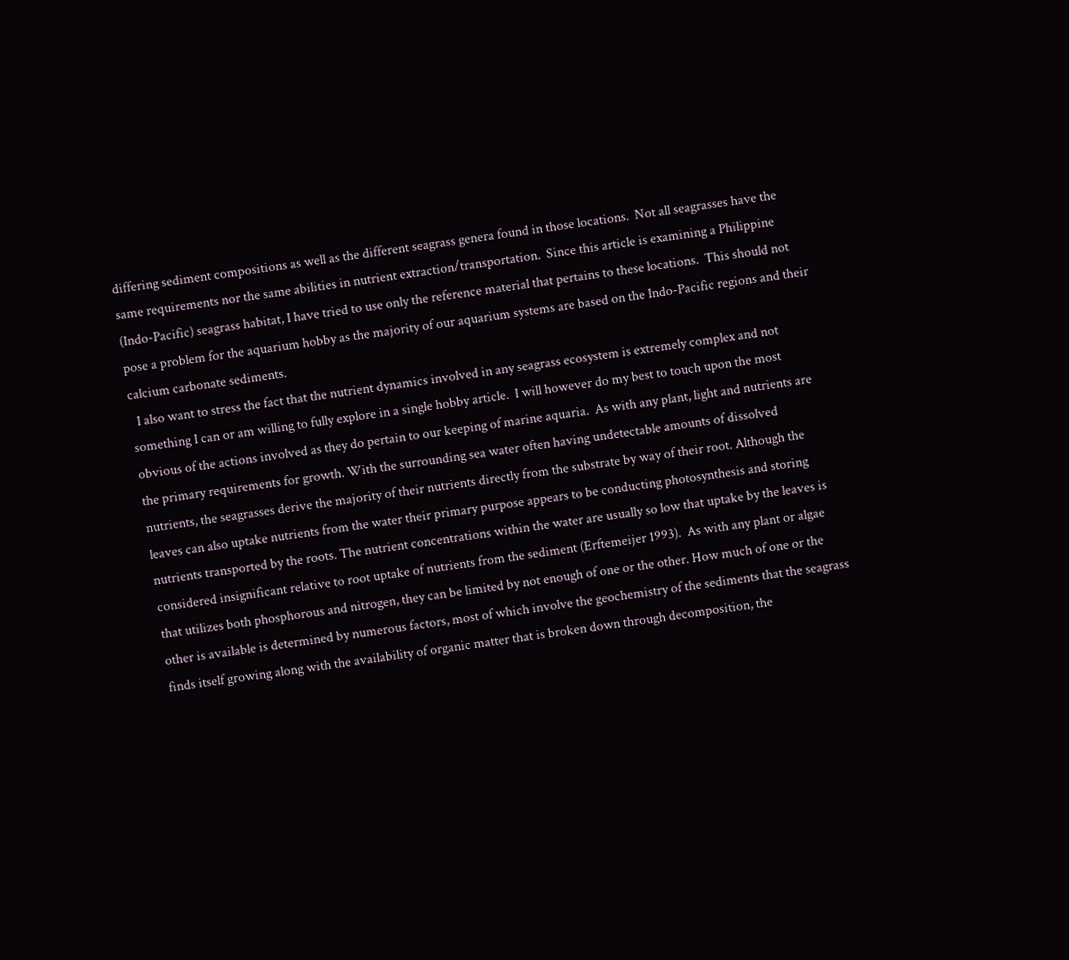differing sediment compositions as well as the different seagrass genera found in those locations.  Not all seagrasses have the same requirements nor the same abilities in nutrient extraction/transportation.  Since this article is examining a Philippine (Indo-Pacific) seagrass habitat, I have tried to use only the reference material that pertains to these locations.  This should not pose a problem for the aquarium hobby as the majority of our aquarium systems are based on the Indo-Pacific regions and their calcium carbonate sediments.
  I also want to stress the fact that the nutrient dynamics involved in any seagrass ecosystem is extremely complex and not something I can or am willing to fully explore in a single hobby article.  I will however do my best to touch upon the most obvious of the actions involved as they do pertain to our keeping of marine aquaria.  As with any plant, light and nutrients are the primary requirements for growth. With the surrounding sea water often having undetectable amounts of dissolved nutrients, the seagrasses derive the majority of their nutrients directly from the substrate by way of their root. Although the leaves can also uptake nutrients from the water their primary purpose appears to be conducting photosynthesis and storing nutrients transported by the roots. The nutrient concentrations within the water are usually so low that uptake by the leaves is considered insignificant relative to root uptake of nutrients from the sediment (Erftemeijer 1993).  As with any plant or algae that utilizes both phosphorous and nitrogen, they can be limited by not enough of one or the other. How much of one or the other is available is determined by numerous factors, most of which involve the geochemistry of the sediments that the seagrass finds itself growing along with the availability of organic matter that is broken down through decomposition, the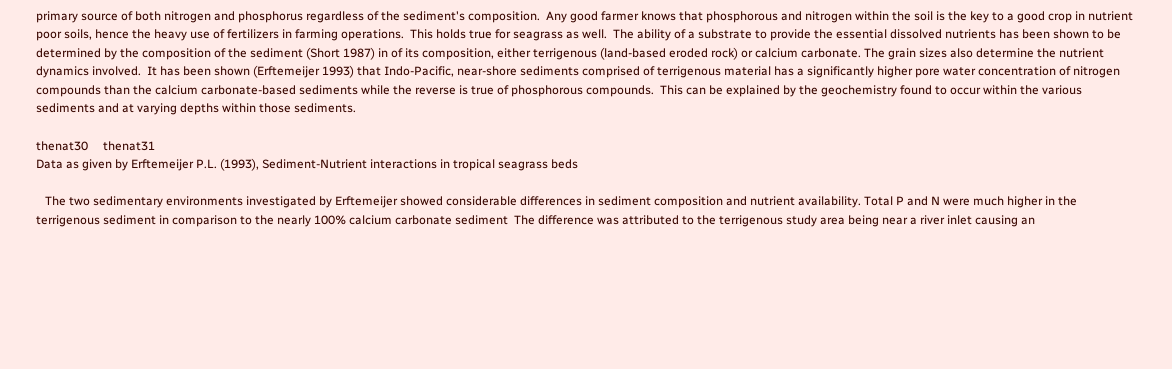primary source of both nitrogen and phosphorus regardless of the sediment's composition.  Any good farmer knows that phosphorous and nitrogen within the soil is the key to a good crop in nutrient poor soils, hence the heavy use of fertilizers in farming operations.  This holds true for seagrass as well.  The ability of a substrate to provide the essential dissolved nutrients has been shown to be determined by the composition of the sediment (Short 1987) in of its composition, either terrigenous (land-based eroded rock) or calcium carbonate. The grain sizes also determine the nutrient dynamics involved.  It has been shown (Erftemeijer 1993) that Indo-Pacific, near-shore sediments comprised of terrigenous material has a significantly higher pore water concentration of nitrogen compounds than the calcium carbonate-based sediments while the reverse is true of phosphorous compounds.  This can be explained by the geochemistry found to occur within the various sediments and at varying depths within those sediments.

thenat30     thenat31
Data as given by Erftemeijer P.L. (1993), Sediment-Nutrient interactions in tropical seagrass beds

   The two sedimentary environments investigated by Erftemeijer showed considerable differences in sediment composition and nutrient availability. Total P and N were much higher in the terrigenous sediment in comparison to the nearly 100% calcium carbonate sediment  The difference was attributed to the terrigenous study area being near a river inlet causing an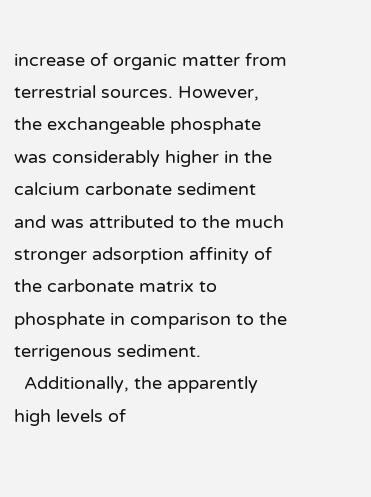increase of organic matter from terrestrial sources. However, the exchangeable phosphate was considerably higher in the calcium carbonate sediment and was attributed to the much stronger adsorption affinity of the carbonate matrix to phosphate in comparison to the terrigenous sediment.
  Additionally, the apparently high levels of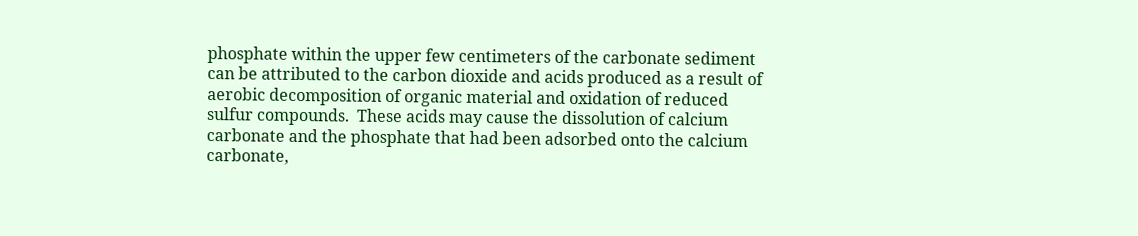phosphate within the upper few centimeters of the carbonate sediment can be attributed to the carbon dioxide and acids produced as a result of aerobic decomposition of organic material and oxidation of reduced sulfur compounds.  These acids may cause the dissolution of calcium carbonate and the phosphate that had been adsorbed onto the calcium carbonate,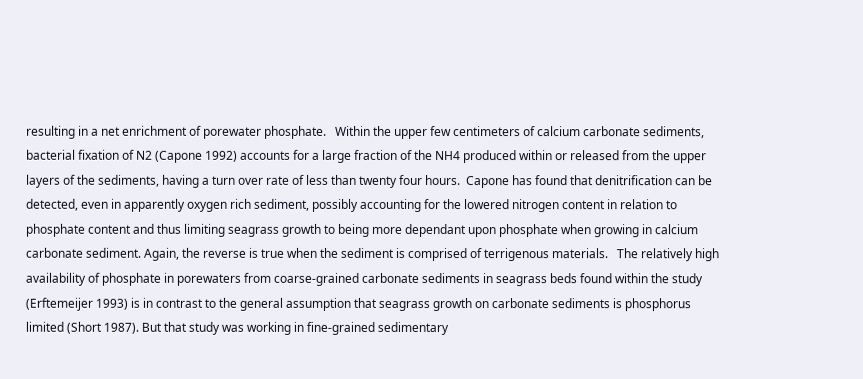resulting in a net enrichment of porewater phosphate.   Within the upper few centimeters of calcium carbonate sediments,  bacterial fixation of N2 (Capone 1992) accounts for a large fraction of the NH4 produced within or released from the upper layers of the sediments, having a turn over rate of less than twenty four hours.  Capone has found that denitrification can be detected, even in apparently oxygen rich sediment, possibly accounting for the lowered nitrogen content in relation to phosphate content and thus limiting seagrass growth to being more dependant upon phosphate when growing in calcium carbonate sediment. Again, the reverse is true when the sediment is comprised of terrigenous materials.   The relatively high availability of phosphate in porewaters from coarse-grained carbonate sediments in seagrass beds found within the study (Erftemeijer 1993) is in contrast to the general assumption that seagrass growth on carbonate sediments is phosphorus limited (Short 1987). But that study was working in fine-grained sedimentary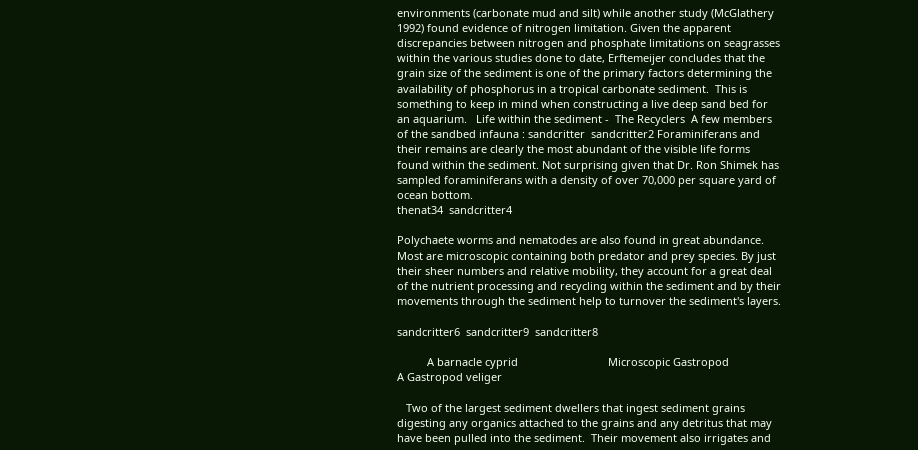environments (carbonate mud and silt) while another study (McGlathery 1992) found evidence of nitrogen limitation. Given the apparent discrepancies between nitrogen and phosphate limitations on seagrasses within the various studies done to date, Erftemeijer concludes that the grain size of the sediment is one of the primary factors determining the availability of phosphorus in a tropical carbonate sediment.  This is something to keep in mind when constructing a live deep sand bed for an aquarium.   Life within the sediment -  The Recyclers  A few members of the sandbed infauna : sandcritter  sandcritter2 Foraminiferans and their remains are clearly the most abundant of the visible life forms found within the sediment. Not surprising given that Dr. Ron Shimek has sampled foraminiferans with a density of over 70,000 per square yard of ocean bottom.
thenat34  sandcritter4

Polychaete worms and nematodes are also found in great abundance.  Most are microscopic containing both predator and prey species. By just their sheer numbers and relative mobility, they account for a great deal of the nutrient processing and recycling within the sediment and by their movements through the sediment help to turnover the sediment's layers.

sandcritter6  sandcritter9  sandcritter8

          A barnacle cyprid                              Microscopic Gastropod                         A Gastropod veliger

   Two of the largest sediment dwellers that ingest sediment grains digesting any organics attached to the grains and any detritus that may have been pulled into the sediment.  Their movement also irrigates and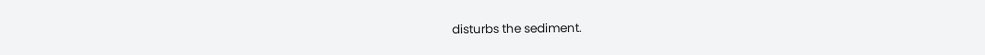disturbs the sediment.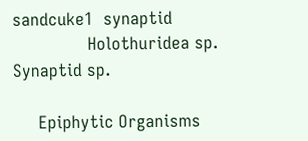sandcuke1  synaptid
               Holothuridea sp.                                       Synaptid sp.

     Epiphytic Organisms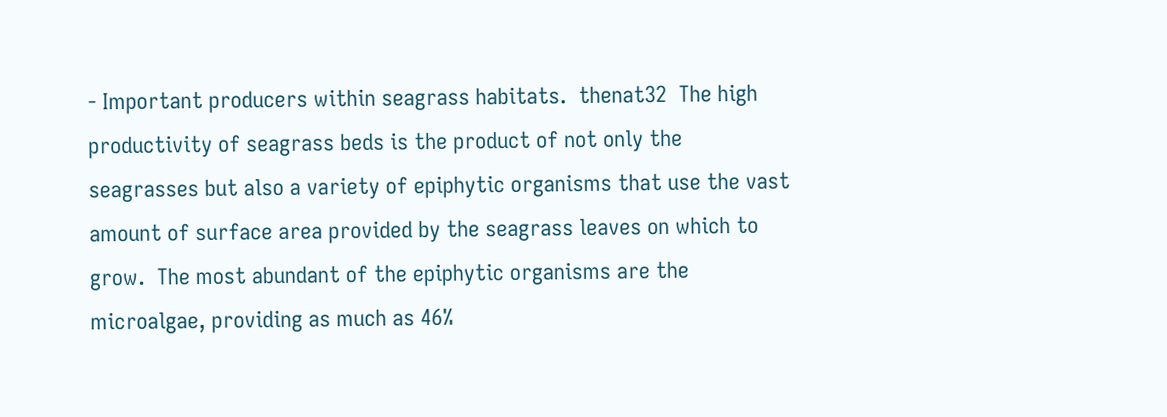- Important producers within seagrass habitats.  thenat32  The high productivity of seagrass beds is the product of not only the seagrasses but also a variety of epiphytic organisms that use the vast amount of surface area provided by the seagrass leaves on which to grow.  The most abundant of the epiphytic organisms are the microalgae, providing as much as 46%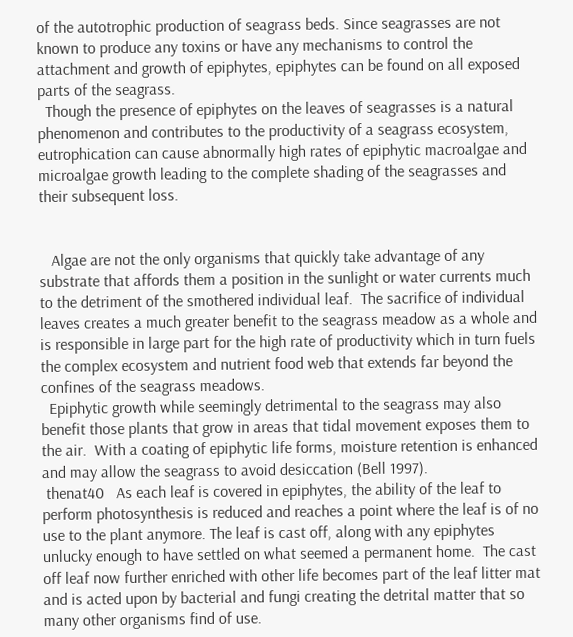of the autotrophic production of seagrass beds. Since seagrasses are not known to produce any toxins or have any mechanisms to control the attachment and growth of epiphytes, epiphytes can be found on all exposed parts of the seagrass.
  Though the presence of epiphytes on the leaves of seagrasses is a natural phenomenon and contributes to the productivity of a seagrass ecosystem, eutrophication can cause abnormally high rates of epiphytic macroalgae and microalgae growth leading to the complete shading of the seagrasses and their subsequent loss.


   Algae are not the only organisms that quickly take advantage of any substrate that affords them a position in the sunlight or water currents much to the detriment of the smothered individual leaf.  The sacrifice of individual leaves creates a much greater benefit to the seagrass meadow as a whole and is responsible in large part for the high rate of productivity which in turn fuels the complex ecosystem and nutrient food web that extends far beyond the confines of the seagrass meadows.
  Epiphytic growth while seemingly detrimental to the seagrass may also benefit those plants that grow in areas that tidal movement exposes them to the air.  With a coating of epiphytic life forms, moisture retention is enhanced and may allow the seagrass to avoid desiccation (Bell 1997).
 thenat40   As each leaf is covered in epiphytes, the ability of the leaf to perform photosynthesis is reduced and reaches a point where the leaf is of no use to the plant anymore. The leaf is cast off, along with any epiphytes unlucky enough to have settled on what seemed a permanent home.  The cast off leaf now further enriched with other life becomes part of the leaf litter mat and is acted upon by bacterial and fungi creating the detrital matter that so many other organisms find of use.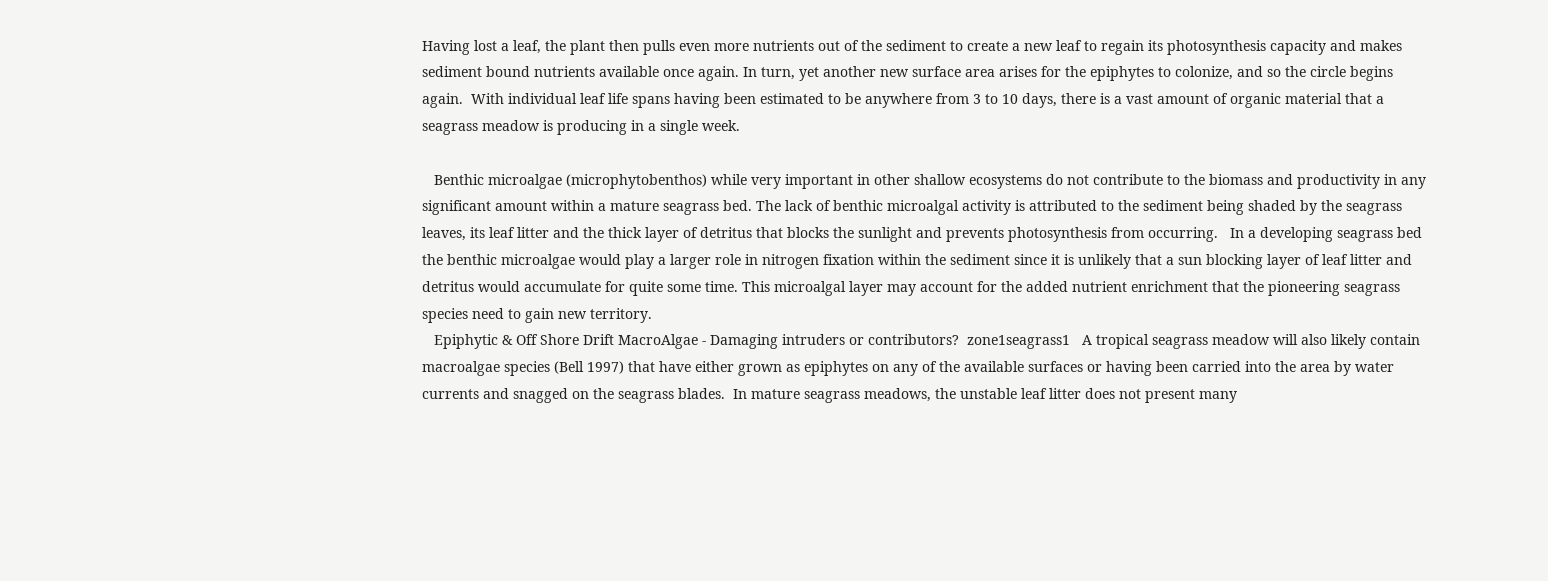Having lost a leaf, the plant then pulls even more nutrients out of the sediment to create a new leaf to regain its photosynthesis capacity and makes sediment bound nutrients available once again. In turn, yet another new surface area arises for the epiphytes to colonize, and so the circle begins again.  With individual leaf life spans having been estimated to be anywhere from 3 to 10 days, there is a vast amount of organic material that a seagrass meadow is producing in a single week.

   Benthic microalgae (microphytobenthos) while very important in other shallow ecosystems do not contribute to the biomass and productivity in any significant amount within a mature seagrass bed. The lack of benthic microalgal activity is attributed to the sediment being shaded by the seagrass leaves, its leaf litter and the thick layer of detritus that blocks the sunlight and prevents photosynthesis from occurring.   In a developing seagrass bed the benthic microalgae would play a larger role in nitrogen fixation within the sediment since it is unlikely that a sun blocking layer of leaf litter and detritus would accumulate for quite some time. This microalgal layer may account for the added nutrient enrichment that the pioneering seagrass species need to gain new territory.
   Epiphytic & Off Shore Drift MacroAlgae - Damaging intruders or contributors?  zone1seagrass1   A tropical seagrass meadow will also likely contain macroalgae species (Bell 1997) that have either grown as epiphytes on any of the available surfaces or having been carried into the area by water currents and snagged on the seagrass blades.  In mature seagrass meadows, the unstable leaf litter does not present many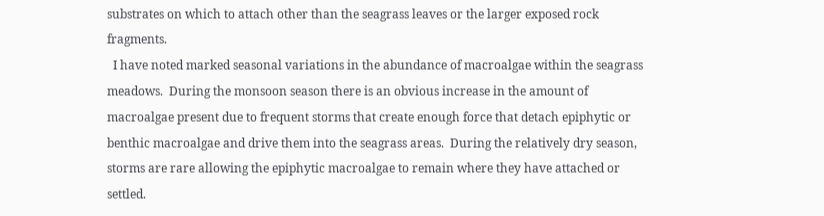substrates on which to attach other than the seagrass leaves or the larger exposed rock fragments.
  I have noted marked seasonal variations in the abundance of macroalgae within the seagrass meadows.  During the monsoon season there is an obvious increase in the amount of macroalgae present due to frequent storms that create enough force that detach epiphytic or benthic macroalgae and drive them into the seagrass areas.  During the relatively dry season, storms are rare allowing the epiphytic macroalgae to remain where they have attached or settled.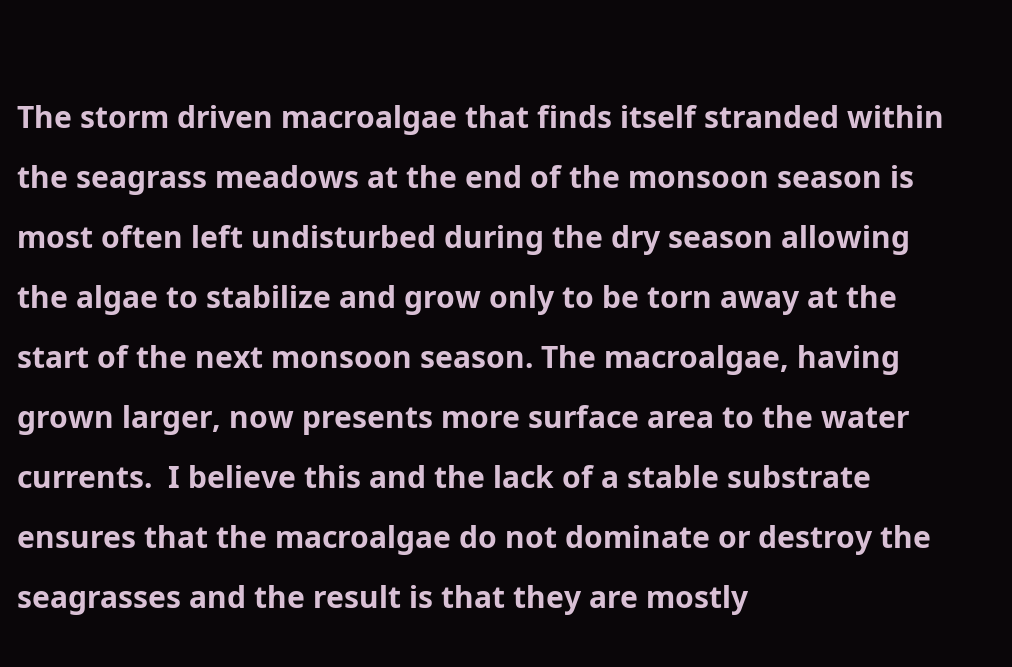The storm driven macroalgae that finds itself stranded within the seagrass meadows at the end of the monsoon season is most often left undisturbed during the dry season allowing the algae to stabilize and grow only to be torn away at the start of the next monsoon season. The macroalgae, having grown larger, now presents more surface area to the water currents.  I believe this and the lack of a stable substrate ensures that the macroalgae do not dominate or destroy the seagrasses and the result is that they are mostly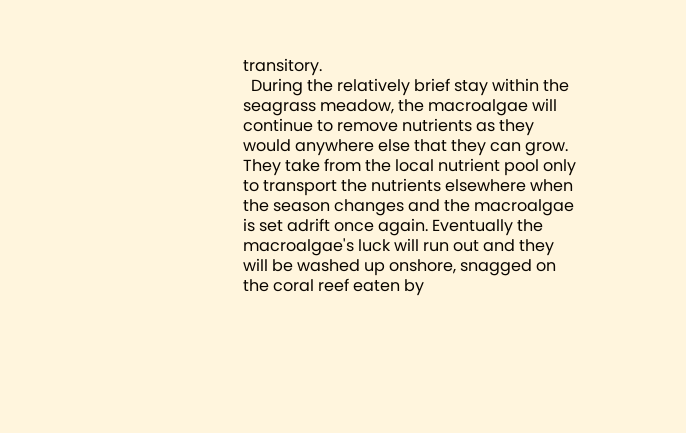transitory.
  During the relatively brief stay within the seagrass meadow, the macroalgae will continue to remove nutrients as they would anywhere else that they can grow. They take from the local nutrient pool only to transport the nutrients elsewhere when the season changes and the macroalgae is set adrift once again. Eventually the macroalgae's luck will run out and they will be washed up onshore, snagged on the coral reef eaten by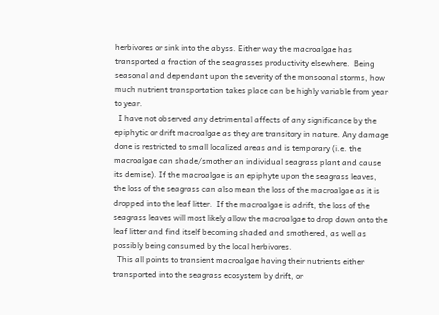herbivores or sink into the abyss. Either way the macroalgae has transported a fraction of the seagrasses productivity elsewhere.  Being seasonal and dependant upon the severity of the monsoonal storms, how much nutrient transportation takes place can be highly variable from year to year.
  I have not observed any detrimental affects of any significance by the epiphytic or drift macroalgae as they are transitory in nature. Any damage done is restricted to small localized areas and is temporary (i.e. the macroalgae can shade/smother an individual seagrass plant and cause its demise). If the macroalgae is an epiphyte upon the seagrass leaves, the loss of the seagrass can also mean the loss of the macroalgae as it is dropped into the leaf litter.  If the macroalgae is adrift, the loss of the seagrass leaves will most likely allow the macroalgae to drop down onto the leaf litter and find itself becoming shaded and smothered, as well as possibly being consumed by the local herbivores.
  This all points to transient macroalgae having their nutrients either transported into the seagrass ecosystem by drift, or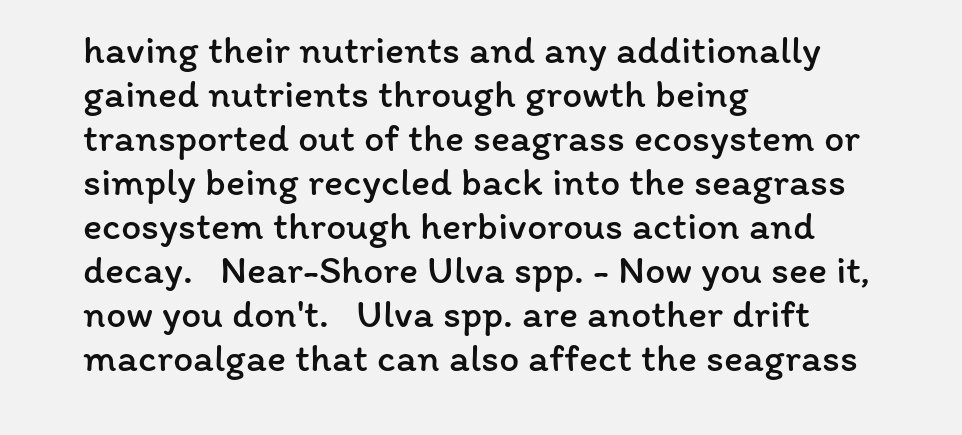having their nutrients and any additionally gained nutrients through growth being transported out of the seagrass ecosystem or simply being recycled back into the seagrass ecosystem through herbivorous action and decay.   Near-Shore Ulva spp. - Now you see it, now you don't.   Ulva spp. are another drift macroalgae that can also affect the seagrass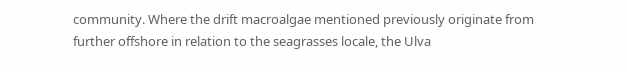community. Where the drift macroalgae mentioned previously originate from further offshore in relation to the seagrasses locale, the Ulva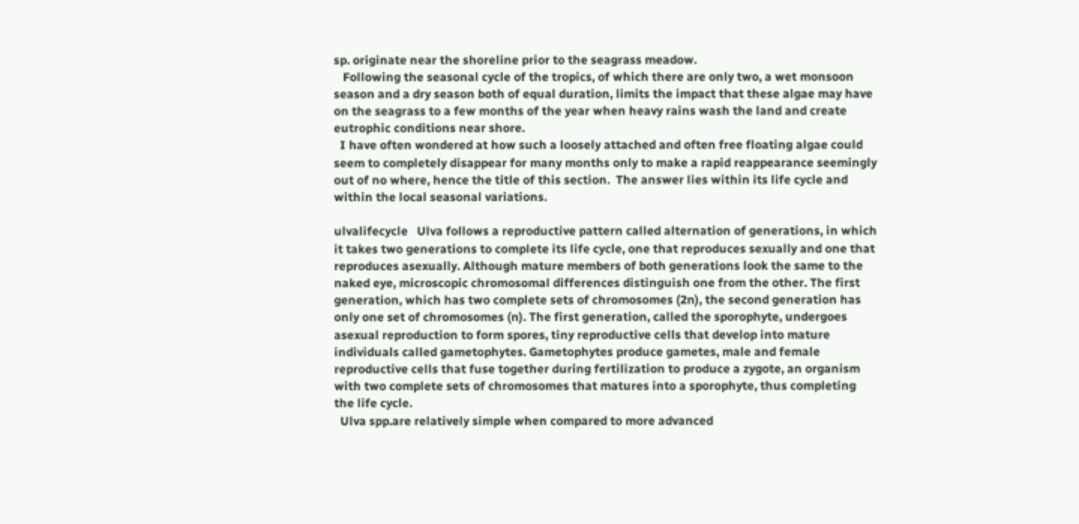sp. originate near the shoreline prior to the seagrass meadow.
   Following the seasonal cycle of the tropics, of which there are only two, a wet monsoon season and a dry season both of equal duration, limits the impact that these algae may have on the seagrass to a few months of the year when heavy rains wash the land and create eutrophic conditions near shore.
  I have often wondered at how such a loosely attached and often free floating algae could seem to completely disappear for many months only to make a rapid reappearance seemingly out of no where, hence the title of this section.  The answer lies within its life cycle and within the local seasonal variations.

ulvalifecycle   Ulva follows a reproductive pattern called alternation of generations, in which it takes two generations to complete its life cycle, one that reproduces sexually and one that reproduces asexually. Although mature members of both generations look the same to the naked eye, microscopic chromosomal differences distinguish one from the other. The first generation, which has two complete sets of chromosomes (2n), the second generation has only one set of chromosomes (n). The first generation, called the sporophyte, undergoes asexual reproduction to form spores, tiny reproductive cells that develop into mature individuals called gametophytes. Gametophytes produce gametes, male and female reproductive cells that fuse together during fertilization to produce a zygote, an organism with two complete sets of chromosomes that matures into a sporophyte, thus completing the life cycle.
  Ulva spp.are relatively simple when compared to more advanced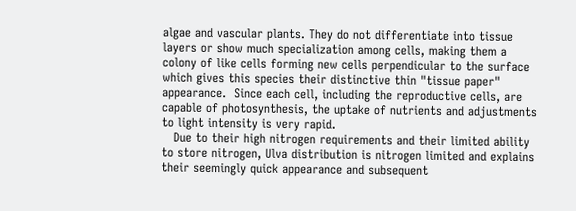algae and vascular plants. They do not differentiate into tissue layers or show much specialization among cells, making them a colony of like cells forming new cells perpendicular to the surface which gives this species their distinctive thin "tissue paper" appearance.  Since each cell, including the reproductive cells, are capable of photosynthesis, the uptake of nutrients and adjustments to light intensity is very rapid.
   Due to their high nitrogen requirements and their limited ability to store nitrogen, Ulva distribution is nitrogen limited and explains their seemingly quick appearance and subsequent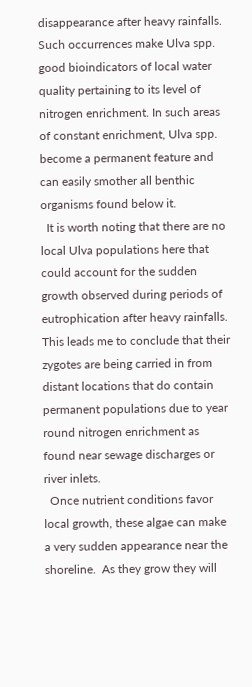disappearance after heavy rainfalls. Such occurrences make Ulva spp. good bioindicators of local water quality pertaining to its level of nitrogen enrichment. In such areas of constant enrichment, Ulva spp. become a permanent feature and can easily smother all benthic organisms found below it.
  It is worth noting that there are no local Ulva populations here that could account for the sudden growth observed during periods of eutrophication after heavy rainfalls. This leads me to conclude that their zygotes are being carried in from distant locations that do contain permanent populations due to year round nitrogen enrichment as found near sewage discharges or river inlets.
  Once nutrient conditions favor local growth, these algae can make a very sudden appearance near the shoreline.  As they grow they will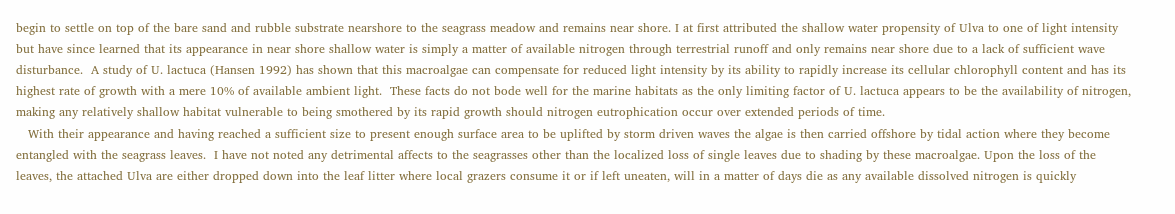begin to settle on top of the bare sand and rubble substrate nearshore to the seagrass meadow and remains near shore. I at first attributed the shallow water propensity of Ulva to one of light intensity but have since learned that its appearance in near shore shallow water is simply a matter of available nitrogen through terrestrial runoff and only remains near shore due to a lack of sufficient wave disturbance.  A study of U. lactuca (Hansen 1992) has shown that this macroalgae can compensate for reduced light intensity by its ability to rapidly increase its cellular chlorophyll content and has its highest rate of growth with a mere 10% of available ambient light.  These facts do not bode well for the marine habitats as the only limiting factor of U. lactuca appears to be the availability of nitrogen, making any relatively shallow habitat vulnerable to being smothered by its rapid growth should nitrogen eutrophication occur over extended periods of time.
   With their appearance and having reached a sufficient size to present enough surface area to be uplifted by storm driven waves the algae is then carried offshore by tidal action where they become entangled with the seagrass leaves.  I have not noted any detrimental affects to the seagrasses other than the localized loss of single leaves due to shading by these macroalgae. Upon the loss of the leaves, the attached Ulva are either dropped down into the leaf litter where local grazers consume it or if left uneaten, will in a matter of days die as any available dissolved nitrogen is quickly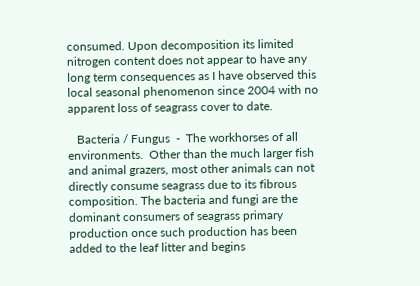consumed. Upon decomposition its limited nitrogen content does not appear to have any long term consequences as I have observed this local seasonal phenomenon since 2004 with no apparent loss of seagrass cover to date.

   Bacteria / Fungus  -  The workhorses of all environments.  Other than the much larger fish and animal grazers, most other animals can not directly consume seagrass due to its fibrous composition. The bacteria and fungi are the dominant consumers of seagrass primary production once such production has been added to the leaf litter and begins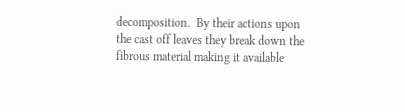decomposition.  By their actions upon the cast off leaves they break down the fibrous material making it available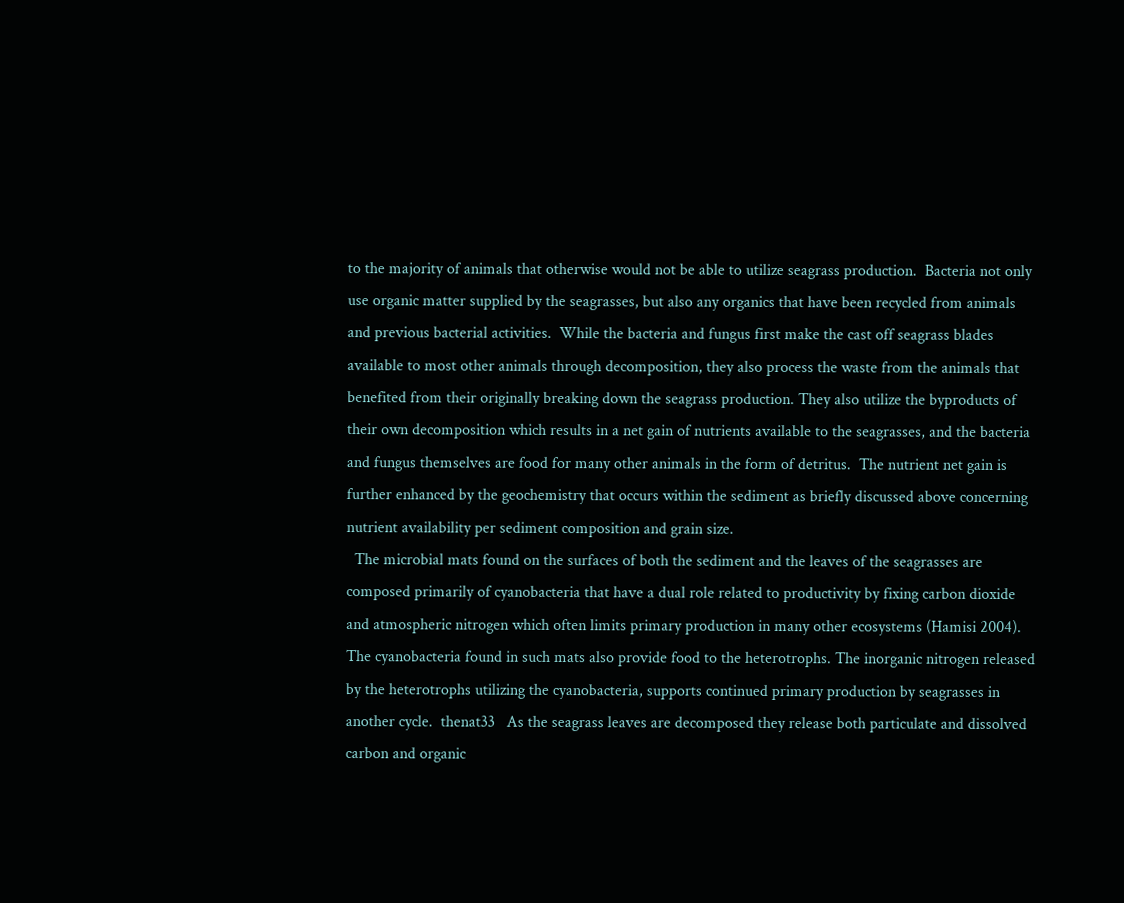to the majority of animals that otherwise would not be able to utilize seagrass production.  Bacteria not only use organic matter supplied by the seagrasses, but also any organics that have been recycled from animals and previous bacterial activities.  While the bacteria and fungus first make the cast off seagrass blades available to most other animals through decomposition, they also process the waste from the animals that benefited from their originally breaking down the seagrass production. They also utilize the byproducts of their own decomposition which results in a net gain of nutrients available to the seagrasses, and the bacteria and fungus themselves are food for many other animals in the form of detritus.  The nutrient net gain is further enhanced by the geochemistry that occurs within the sediment as briefly discussed above concerning nutrient availability per sediment composition and grain size.
  The microbial mats found on the surfaces of both the sediment and the leaves of the seagrasses are composed primarily of cyanobacteria that have a dual role related to productivity by fixing carbon dioxide and atmospheric nitrogen which often limits primary production in many other ecosystems (Hamisi 2004).  The cyanobacteria found in such mats also provide food to the heterotrophs. The inorganic nitrogen released by the heterotrophs utilizing the cyanobacteria, supports continued primary production by seagrasses in another cycle.  thenat33   As the seagrass leaves are decomposed they release both particulate and dissolved carbon and organic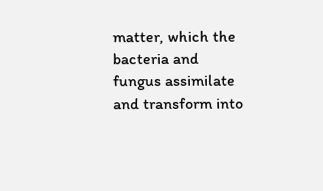matter, which the bacteria and fungus assimilate and transform into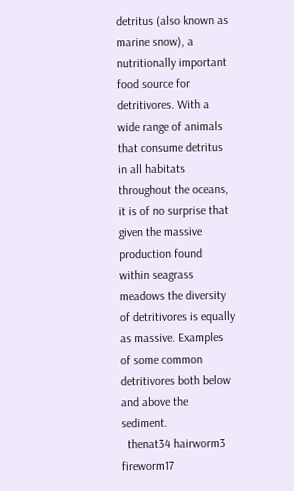detritus (also known as marine snow), a nutritionally important food source for detritivores. With a wide range of animals that consume detritus in all habitats throughout the oceans, it is of no surprise that given the massive production found within seagrass meadows the diversity of detritivores is equally as massive. Examples of some common detritivores both below and above the sediment.
  thenat34 hairworm3 fireworm17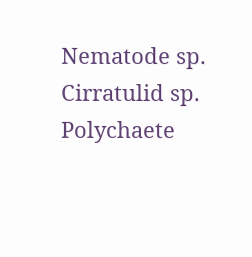Nematode sp.                                       Cirratulid sp.                                        Polychaete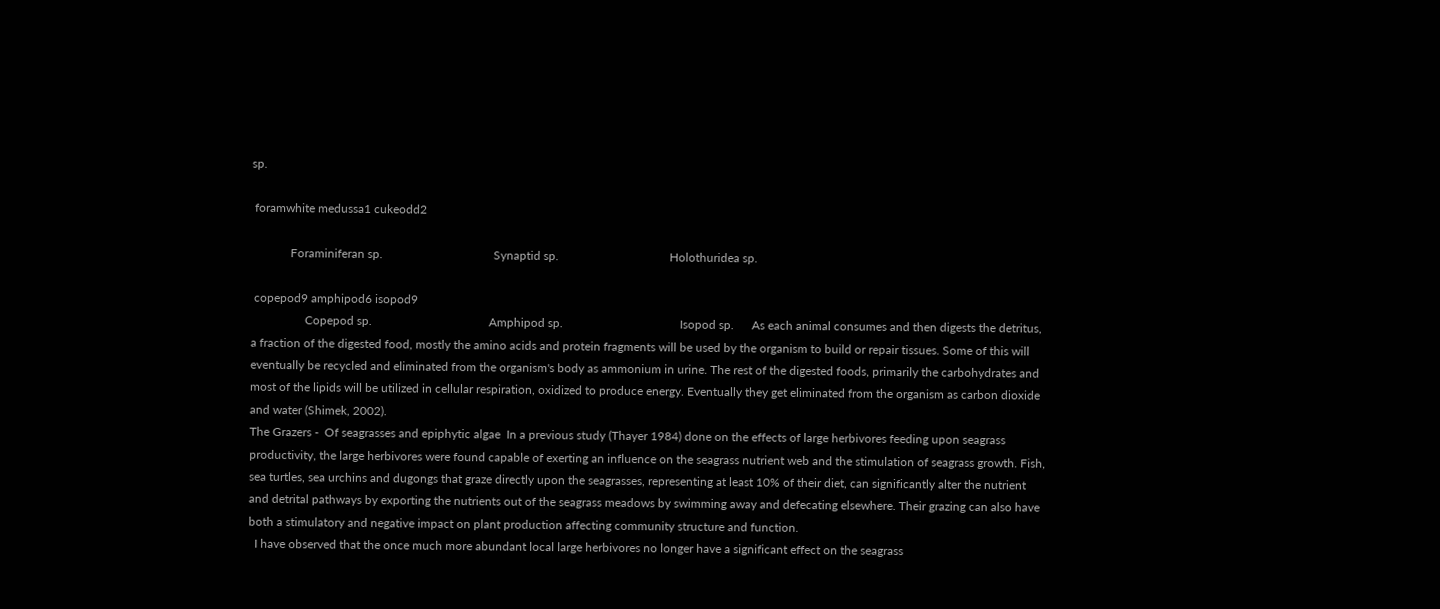sp.

 foramwhite medussa1 cukeodd2

             Foraminiferan sp.                                     Synaptid sp.                                     Holothuridea sp.

 copepod9 amphipod6 isopod9
                  Copepod sp.                                       Amphipod sp.                                       Isopod sp.      As each animal consumes and then digests the detritus, a fraction of the digested food, mostly the amino acids and protein fragments will be used by the organism to build or repair tissues. Some of this will eventually be recycled and eliminated from the organism's body as ammonium in urine. The rest of the digested foods, primarily the carbohydrates and most of the lipids will be utilized in cellular respiration, oxidized to produce energy. Eventually they get eliminated from the organism as carbon dioxide and water (Shimek, 2002).
The Grazers -  Of seagrasses and epiphytic algae  In a previous study (Thayer 1984) done on the effects of large herbivores feeding upon seagrass productivity, the large herbivores were found capable of exerting an influence on the seagrass nutrient web and the stimulation of seagrass growth. Fish, sea turtles, sea urchins and dugongs that graze directly upon the seagrasses, representing at least 10% of their diet, can significantly alter the nutrient and detrital pathways by exporting the nutrients out of the seagrass meadows by swimming away and defecating elsewhere. Their grazing can also have both a stimulatory and negative impact on plant production affecting community structure and function.
  I have observed that the once much more abundant local large herbivores no longer have a significant effect on the seagrass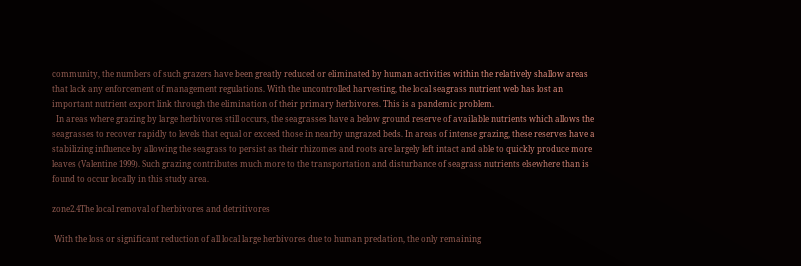community, the numbers of such grazers have been greatly reduced or eliminated by human activities within the relatively shallow areas that lack any enforcement of management regulations. With the uncontrolled harvesting, the local seagrass nutrient web has lost an important nutrient export link through the elimination of their primary herbivores. This is a pandemic problem.
  In areas where grazing by large herbivores still occurs, the seagrasses have a below ground reserve of available nutrients which allows the seagrasses to recover rapidly to levels that equal or exceed those in nearby ungrazed beds. In areas of intense grazing, these reserves have a stabilizing influence by allowing the seagrass to persist as their rhizomes and roots are largely left intact and able to quickly produce more leaves (Valentine 1999). Such grazing contributes much more to the transportation and disturbance of seagrass nutrients elsewhere than is found to occur locally in this study area.

zone2.4The local removal of herbivores and detritivores

 With the loss or significant reduction of all local large herbivores due to human predation, the only remaining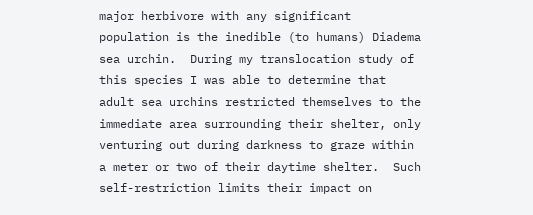major herbivore with any significant population is the inedible (to humans) Diadema sea urchin.  During my translocation study of this species I was able to determine that adult sea urchins restricted themselves to the immediate area surrounding their shelter, only venturing out during darkness to graze within a meter or two of their daytime shelter.  Such self-restriction limits their impact on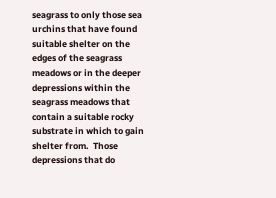seagrass to only those sea urchins that have found suitable shelter on the edges of the seagrass meadows or in the deeper depressions within the seagrass meadows that contain a suitable rocky substrate in which to gain shelter from.  Those depressions that do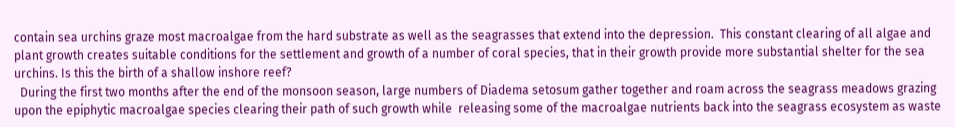contain sea urchins graze most macroalgae from the hard substrate as well as the seagrasses that extend into the depression.  This constant clearing of all algae and plant growth creates suitable conditions for the settlement and growth of a number of coral species, that in their growth provide more substantial shelter for the sea urchins. Is this the birth of a shallow inshore reef?
  During the first two months after the end of the monsoon season, large numbers of Diadema setosum gather together and roam across the seagrass meadows grazing upon the epiphytic macroalgae species clearing their path of such growth while  releasing some of the macroalgae nutrients back into the seagrass ecosystem as waste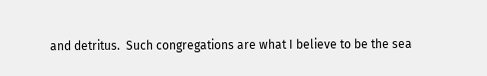and detritus.  Such congregations are what I believe to be the sea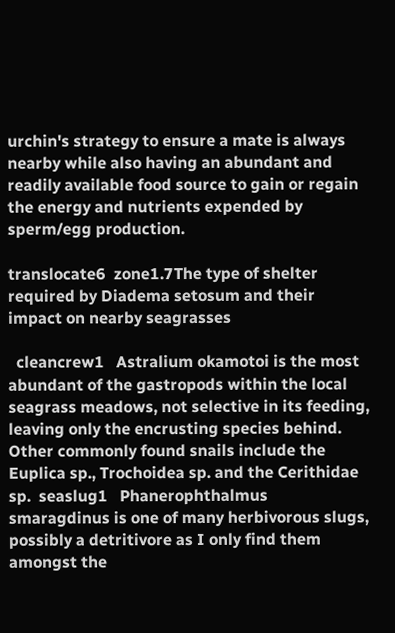urchin's strategy to ensure a mate is always nearby while also having an abundant and readily available food source to gain or regain the energy and nutrients expended by sperm/egg production.

translocate6  zone1.7The type of shelter required by Diadema setosum and their impact on nearby seagrasses

  cleancrew1   Astralium okamotoi is the most abundant of the gastropods within the local seagrass meadows, not selective in its feeding, leaving only the encrusting species behind.  Other commonly found snails include the Euplica sp., Trochoidea sp. and the Cerithidae sp.  seaslug1   Phanerophthalmus smaragdinus is one of many herbivorous slugs, possibly a detritivore as I only find them amongst the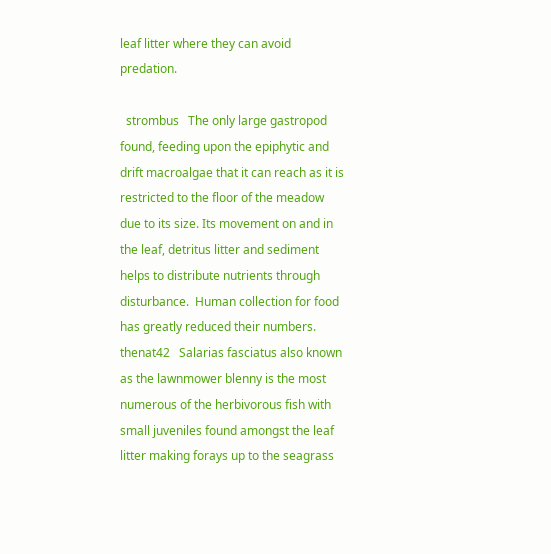leaf litter where they can avoid predation.

  strombus   The only large gastropod found, feeding upon the epiphytic and drift macroalgae that it can reach as it is restricted to the floor of the meadow due to its size. Its movement on and in the leaf, detritus litter and sediment helps to distribute nutrients through disturbance.  Human collection for food has greatly reduced their numbers.  thenat42   Salarias fasciatus also known as the lawnmower blenny is the most numerous of the herbivorous fish with small juveniles found amongst the leaf litter making forays up to the seagrass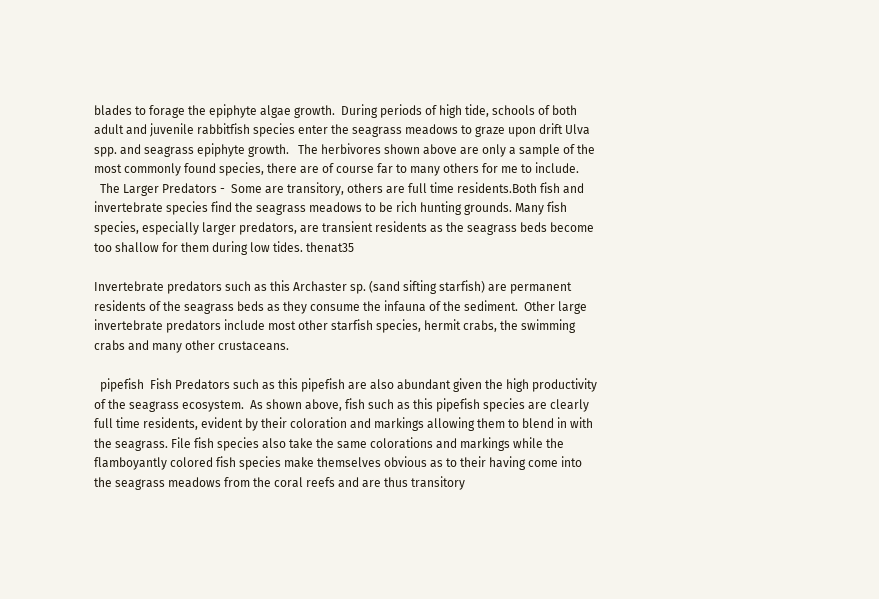blades to forage the epiphyte algae growth.  During periods of high tide, schools of both adult and juvenile rabbitfish species enter the seagrass meadows to graze upon drift Ulva spp. and seagrass epiphyte growth.   The herbivores shown above are only a sample of the most commonly found species, there are of course far to many others for me to include.
  The Larger Predators -  Some are transitory, others are full time residents.Both fish and invertebrate species find the seagrass meadows to be rich hunting grounds. Many fish species, especially larger predators, are transient residents as the seagrass beds become too shallow for them during low tides. thenat35

Invertebrate predators such as this Archaster sp. (sand sifting starfish) are permanent residents of the seagrass beds as they consume the infauna of the sediment.  Other large invertebrate predators include most other starfish species, hermit crabs, the swimming crabs and many other crustaceans.

  pipefish  Fish Predators such as this pipefish are also abundant given the high productivity of the seagrass ecosystem.  As shown above, fish such as this pipefish species are clearly full time residents, evident by their coloration and markings allowing them to blend in with the seagrass. File fish species also take the same colorations and markings while the flamboyantly colored fish species make themselves obvious as to their having come into the seagrass meadows from the coral reefs and are thus transitory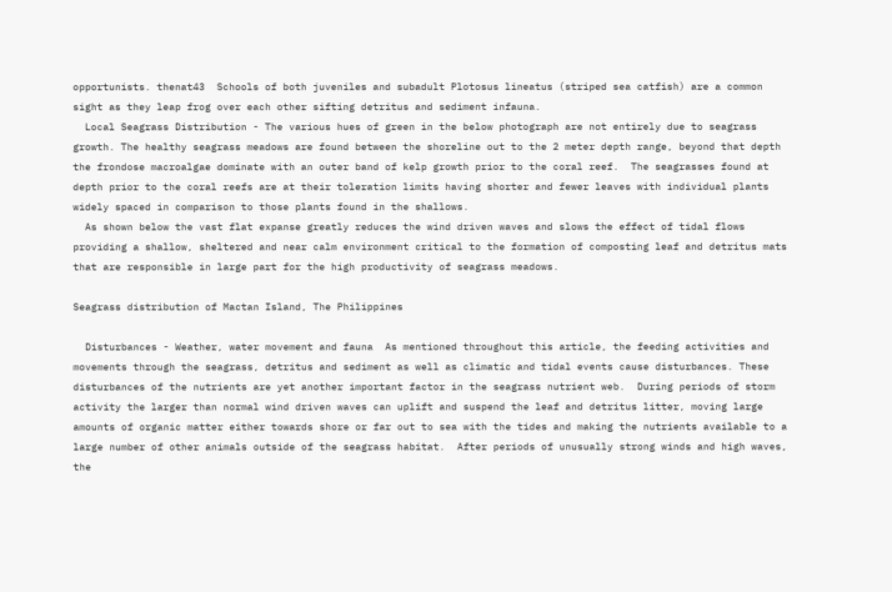opportunists. thenat43  Schools of both juveniles and subadult Plotosus lineatus (striped sea catfish) are a common sight as they leap frog over each other sifting detritus and sediment infauna.
  Local Seagrass Distribution - The various hues of green in the below photograph are not entirely due to seagrass growth. The healthy seagrass meadows are found between the shoreline out to the 2 meter depth range, beyond that depth the frondose macroalgae dominate with an outer band of kelp growth prior to the coral reef.  The seagrasses found at depth prior to the coral reefs are at their toleration limits having shorter and fewer leaves with individual plants widely spaced in comparison to those plants found in the shallows.
  As shown below the vast flat expanse greatly reduces the wind driven waves and slows the effect of tidal flows providing a shallow, sheltered and near calm environment critical to the formation of composting leaf and detritus mats that are responsible in large part for the high productivity of seagrass meadows.

Seagrass distribution of Mactan Island, The Philippines

  Disturbances - Weather, water movement and fauna  As mentioned throughout this article, the feeding activities and movements through the seagrass, detritus and sediment as well as climatic and tidal events cause disturbances. These disturbances of the nutrients are yet another important factor in the seagrass nutrient web.  During periods of storm activity the larger than normal wind driven waves can uplift and suspend the leaf and detritus litter, moving large amounts of organic matter either towards shore or far out to sea with the tides and making the nutrients available to a large number of other animals outside of the seagrass habitat.  After periods of unusually strong winds and high waves, the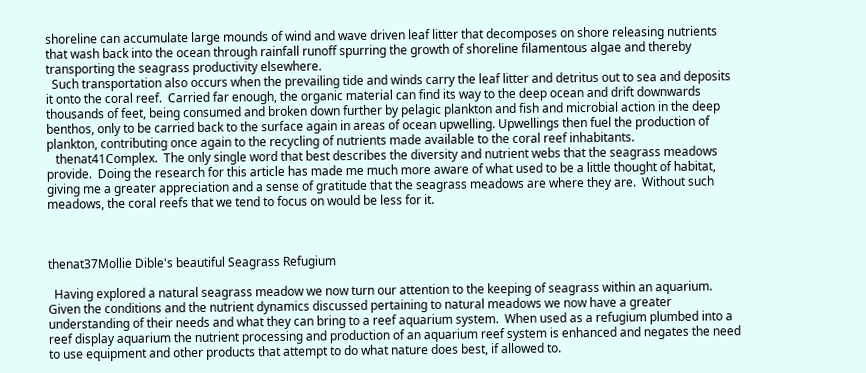shoreline can accumulate large mounds of wind and wave driven leaf litter that decomposes on shore releasing nutrients that wash back into the ocean through rainfall runoff spurring the growth of shoreline filamentous algae and thereby transporting the seagrass productivity elsewhere.
  Such transportation also occurs when the prevailing tide and winds carry the leaf litter and detritus out to sea and deposits it onto the coral reef.  Carried far enough, the organic material can find its way to the deep ocean and drift downwards thousands of feet, being consumed and broken down further by pelagic plankton and fish and microbial action in the deep benthos, only to be carried back to the surface again in areas of ocean upwelling. Upwellings then fuel the production of plankton, contributing once again to the recycling of nutrients made available to the coral reef inhabitants.
   thenat41Complex.  The only single word that best describes the diversity and nutrient webs that the seagrass meadows provide.  Doing the research for this article has made me much more aware of what used to be a little thought of habitat, giving me a greater appreciation and a sense of gratitude that the seagrass meadows are where they are.  Without such meadows, the coral reefs that we tend to focus on would be less for it.



thenat37Mollie Dible's beautiful Seagrass Refugium

  Having explored a natural seagrass meadow we now turn our attention to the keeping of seagrass within an aquarium. Given the conditions and the nutrient dynamics discussed pertaining to natural meadows we now have a greater understanding of their needs and what they can bring to a reef aquarium system.  When used as a refugium plumbed into a reef display aquarium the nutrient processing and production of an aquarium reef system is enhanced and negates the need to use equipment and other products that attempt to do what nature does best, if allowed to.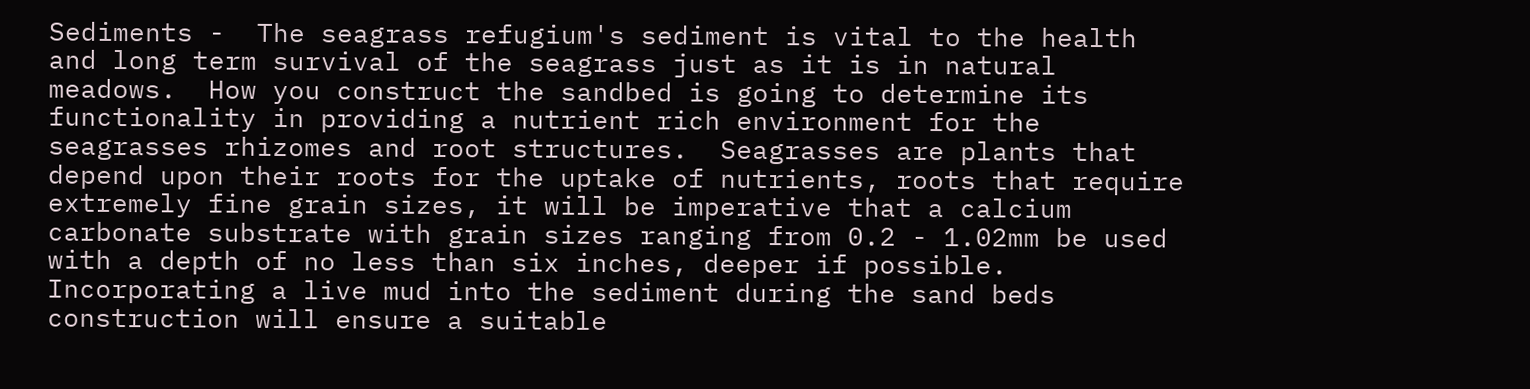Sediments -  The seagrass refugium's sediment is vital to the health and long term survival of the seagrass just as it is in natural meadows.  How you construct the sandbed is going to determine its functionality in providing a nutrient rich environment for the seagrasses rhizomes and root structures.  Seagrasses are plants that depend upon their roots for the uptake of nutrients, roots that require extremely fine grain sizes, it will be imperative that a calcium carbonate substrate with grain sizes ranging from 0.2 - 1.02mm be used with a depth of no less than six inches, deeper if possible.  Incorporating a live mud into the sediment during the sand beds construction will ensure a suitable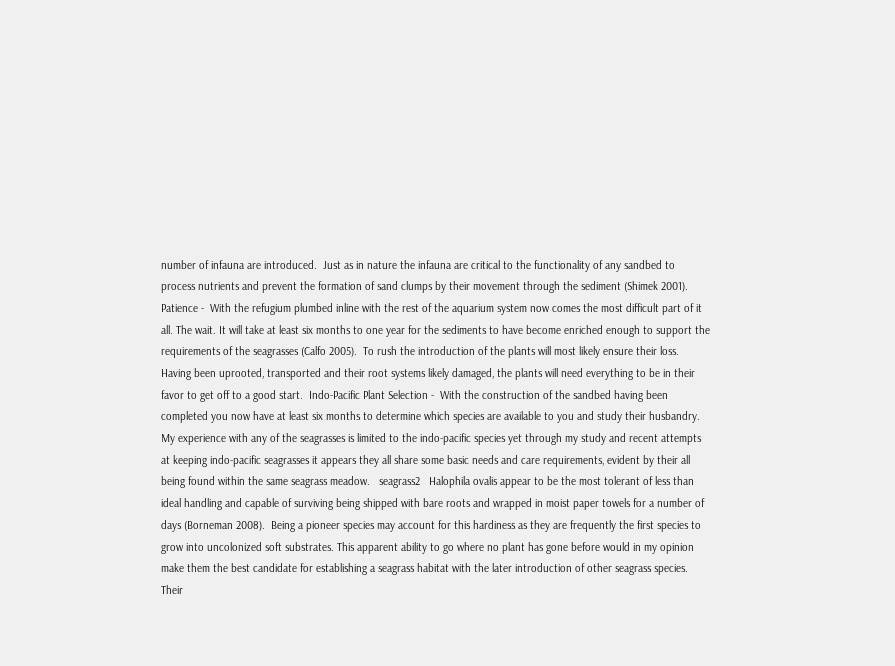number of infauna are introduced.  Just as in nature the infauna are critical to the functionality of any sandbed to process nutrients and prevent the formation of sand clumps by their movement through the sediment (Shimek 2001).  Patience -  With the refugium plumbed inline with the rest of the aquarium system now comes the most difficult part of it all. The wait. It will take at least six months to one year for the sediments to have become enriched enough to support the requirements of the seagrasses (Calfo 2005).  To rush the introduction of the plants will most likely ensure their loss.  Having been uprooted, transported and their root systems likely damaged, the plants will need everything to be in their favor to get off to a good start.  Indo-Pacific Plant Selection -  With the construction of the sandbed having been completed you now have at least six months to determine which species are available to you and study their husbandry.  My experience with any of the seagrasses is limited to the indo-pacific species yet through my study and recent attempts at keeping indo-pacific seagrasses it appears they all share some basic needs and care requirements, evident by their all being found within the same seagrass meadow.   seagrass2   Halophila ovalis appear to be the most tolerant of less than ideal handling and capable of surviving being shipped with bare roots and wrapped in moist paper towels for a number of days (Borneman 2008).  Being a pioneer species may account for this hardiness as they are frequently the first species to grow into uncolonized soft substrates. This apparent ability to go where no plant has gone before would in my opinion make them the best candidate for establishing a seagrass habitat with the later introduction of other seagrass species. Their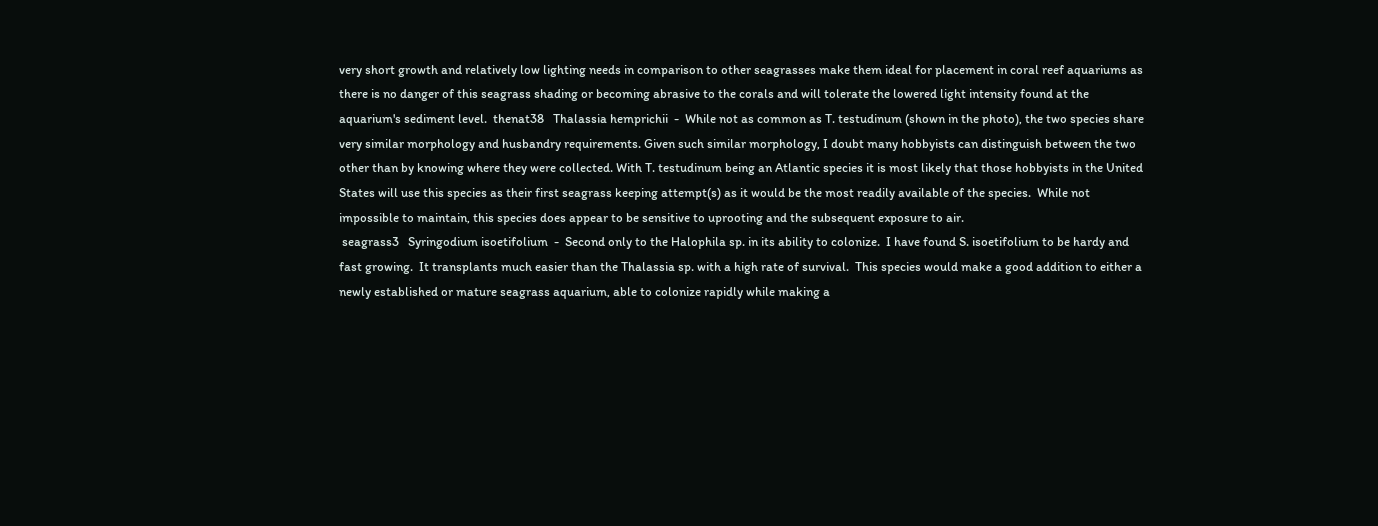very short growth and relatively low lighting needs in comparison to other seagrasses make them ideal for placement in coral reef aquariums as there is no danger of this seagrass shading or becoming abrasive to the corals and will tolerate the lowered light intensity found at the aquarium's sediment level.  thenat38   Thalassia hemprichii  -  While not as common as T. testudinum (shown in the photo), the two species share very similar morphology and husbandry requirements. Given such similar morphology, I doubt many hobbyists can distinguish between the two other than by knowing where they were collected. With T. testudinum being an Atlantic species it is most likely that those hobbyists in the United States will use this species as their first seagrass keeping attempt(s) as it would be the most readily available of the species.  While not impossible to maintain, this species does appear to be sensitive to uprooting and the subsequent exposure to air.
 seagrass3   Syringodium isoetifolium  -  Second only to the Halophila sp. in its ability to colonize.  I have found S. isoetifolium to be hardy and fast growing.  It transplants much easier than the Thalassia sp. with a high rate of survival.  This species would make a good addition to either a newly established or mature seagrass aquarium, able to colonize rapidly while making a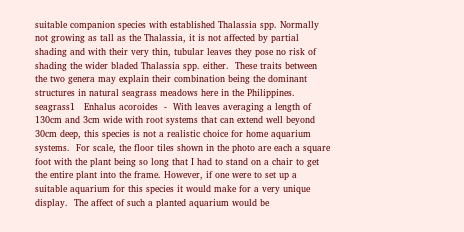suitable companion species with established Thalassia spp. Normally not growing as tall as the Thalassia, it is not affected by partial shading and with their very thin, tubular leaves they pose no risk of shading the wider bladed Thalassia spp. either.  These traits between the two genera may explain their combination being the dominant structures in natural seagrass meadows here in the Philippines.  seagrass1   Enhalus acoroides  -  With leaves averaging a length of 130cm and 3cm wide with root systems that can extend well beyond 30cm deep, this species is not a realistic choice for home aquarium systems.  For scale, the floor tiles shown in the photo are each a square foot with the plant being so long that I had to stand on a chair to get the entire plant into the frame. However, if one were to set up a suitable aquarium for this species it would make for a very unique display.  The affect of such a planted aquarium would be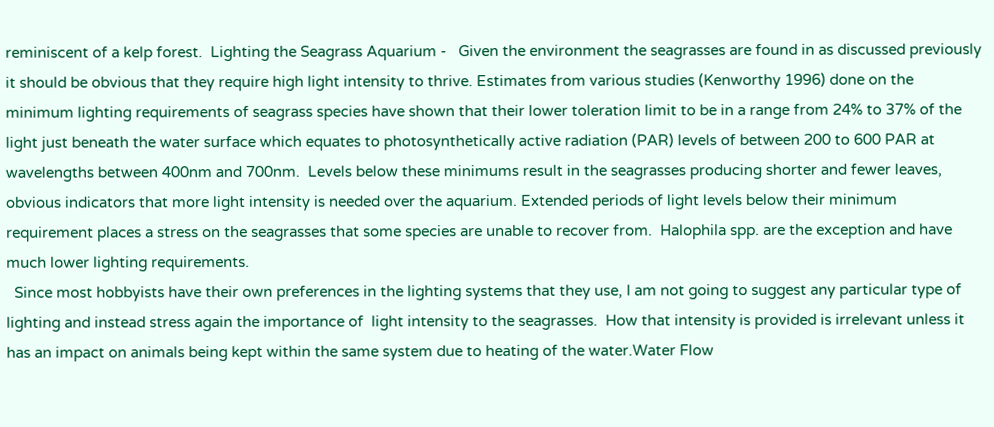reminiscent of a kelp forest.  Lighting the Seagrass Aquarium -   Given the environment the seagrasses are found in as discussed previously it should be obvious that they require high light intensity to thrive. Estimates from various studies (Kenworthy 1996) done on the minimum lighting requirements of seagrass species have shown that their lower toleration limit to be in a range from 24% to 37% of the light just beneath the water surface which equates to photosynthetically active radiation (PAR) levels of between 200 to 600 PAR at wavelengths between 400nm and 700nm.  Levels below these minimums result in the seagrasses producing shorter and fewer leaves, obvious indicators that more light intensity is needed over the aquarium. Extended periods of light levels below their minimum requirement places a stress on the seagrasses that some species are unable to recover from.  Halophila spp. are the exception and have much lower lighting requirements.
  Since most hobbyists have their own preferences in the lighting systems that they use, I am not going to suggest any particular type of lighting and instead stress again the importance of  light intensity to the seagrasses.  How that intensity is provided is irrelevant unless it has an impact on animals being kept within the same system due to heating of the water.Water Flow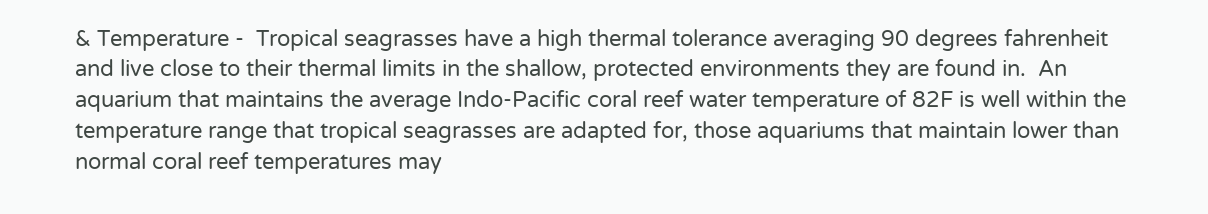& Temperature -  Tropical seagrasses have a high thermal tolerance averaging 90 degrees fahrenheit and live close to their thermal limits in the shallow, protected environments they are found in.  An aquarium that maintains the average Indo-Pacific coral reef water temperature of 82F is well within the temperature range that tropical seagrasses are adapted for, those aquariums that maintain lower than normal coral reef temperatures may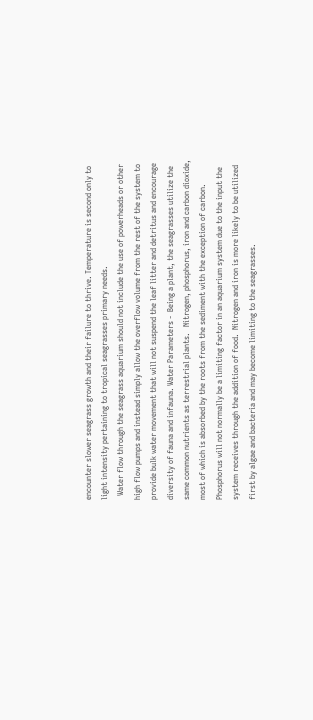encounter slower seagrass growth and their failure to thrive. Temperature is second only to light intensity pertaining to tropical seagrasses primary needs.
  Water flow through the seagrass aquarium should not include the use of powerheads or other high flow pumps and instead simply allow the overflow volume from the rest of the system to provide bulk water movement that will not suspend the leaf litter and detritus and encourage diversity of fauna and infauna. Water Parameters -  Being a plant, the seagrasses utilize the same common nutrients as terrestrial plants.   Nitrogen, phosphorus, iron and carbon dioxide, most of which is absorbed by the roots from the sediment with the exception of carbon. Phosphorus will not normally be a limiting factor in an aquarium system due to the input the system receives through the addition of food.  Nitrogen and iron is more likely to be utilized first by algae and bacteria and may become limiting to the seagrasses.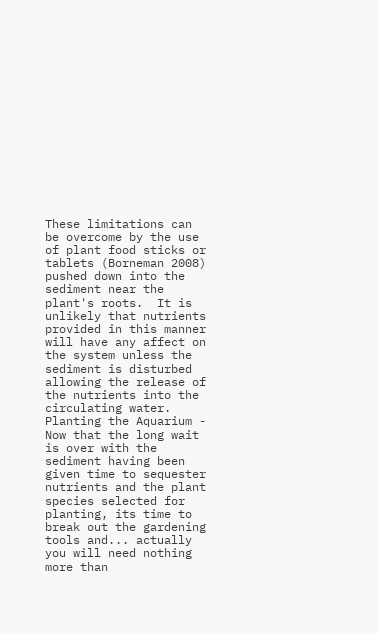These limitations can be overcome by the use of plant food sticks or tablets (Borneman 2008) pushed down into the sediment near the plant's roots.  It is unlikely that nutrients provided in this manner will have any affect on the system unless the sediment is disturbed allowing the release of the nutrients into the circulating water.
Planting the Aquarium -  Now that the long wait is over with the sediment having been given time to sequester nutrients and the plant species selected for planting, its time to break out the gardening tools and... actually you will need nothing more than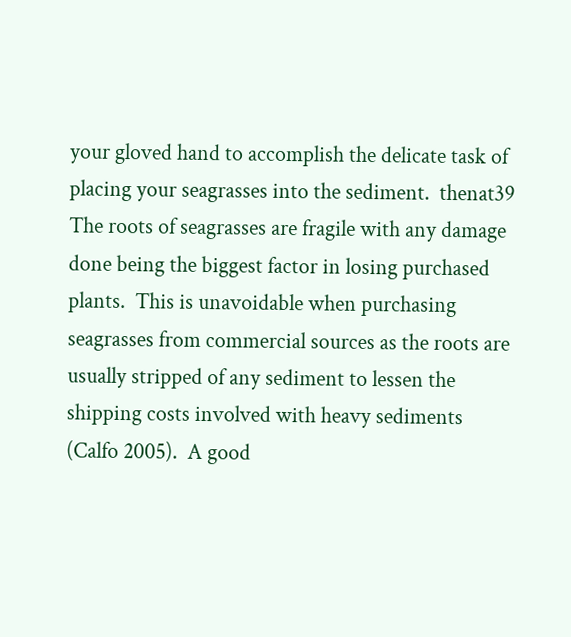your gloved hand to accomplish the delicate task of placing your seagrasses into the sediment.  thenat39   The roots of seagrasses are fragile with any damage done being the biggest factor in losing purchased plants.  This is unavoidable when purchasing seagrasses from commercial sources as the roots are usually stripped of any sediment to lessen the shipping costs involved with heavy sediments (Calfo 2005).  A good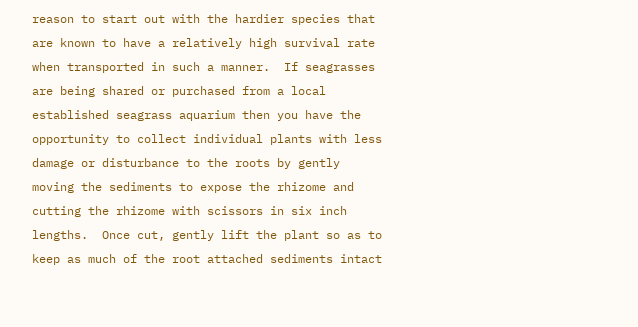reason to start out with the hardier species that are known to have a relatively high survival rate when transported in such a manner.  If seagrasses are being shared or purchased from a local established seagrass aquarium then you have the opportunity to collect individual plants with less damage or disturbance to the roots by gently moving the sediments to expose the rhizome and cutting the rhizome with scissors in six inch lengths.  Once cut, gently lift the plant so as to keep as much of the root attached sediments intact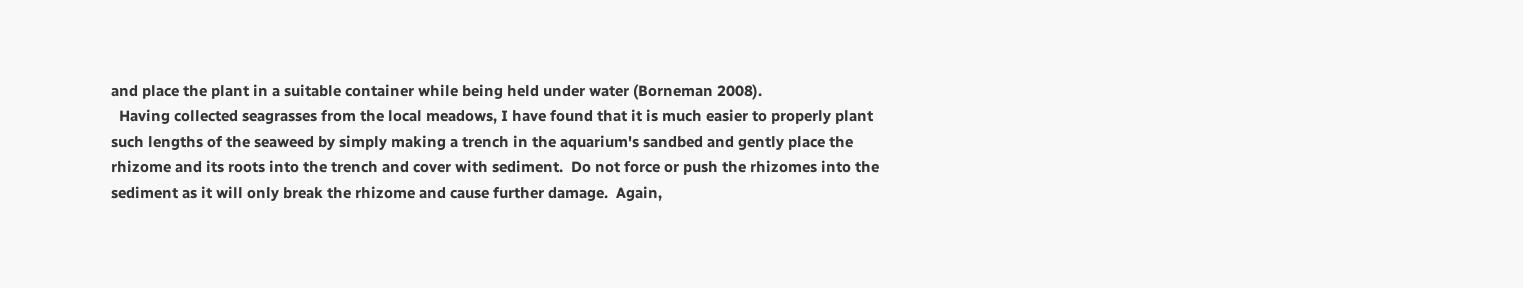and place the plant in a suitable container while being held under water (Borneman 2008).
  Having collected seagrasses from the local meadows, I have found that it is much easier to properly plant such lengths of the seaweed by simply making a trench in the aquarium's sandbed and gently place the rhizome and its roots into the trench and cover with sediment.  Do not force or push the rhizomes into the sediment as it will only break the rhizome and cause further damage.  Again,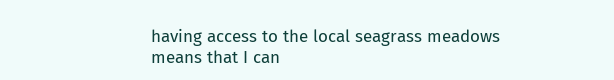having access to the local seagrass meadows means that I can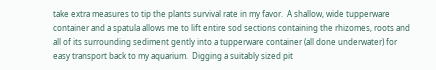take extra measures to tip the plants survival rate in my favor.  A shallow, wide tupperware container and a spatula allows me to lift entire sod sections containing the rhizomes, roots and all of its surrounding sediment gently into a tupperware container (all done underwater) for easy transport back to my aquarium.  Digging a suitably sized pit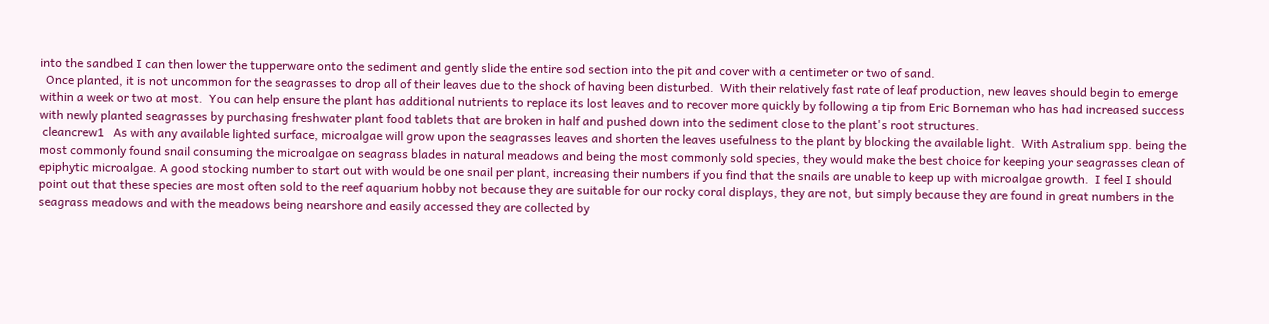into the sandbed I can then lower the tupperware onto the sediment and gently slide the entire sod section into the pit and cover with a centimeter or two of sand.
  Once planted, it is not uncommon for the seagrasses to drop all of their leaves due to the shock of having been disturbed.  With their relatively fast rate of leaf production, new leaves should begin to emerge within a week or two at most.  You can help ensure the plant has additional nutrients to replace its lost leaves and to recover more quickly by following a tip from Eric Borneman who has had increased success with newly planted seagrasses by purchasing freshwater plant food tablets that are broken in half and pushed down into the sediment close to the plant's root structures.
 cleancrew1   As with any available lighted surface, microalgae will grow upon the seagrasses leaves and shorten the leaves usefulness to the plant by blocking the available light.  With Astralium spp. being the most commonly found snail consuming the microalgae on seagrass blades in natural meadows and being the most commonly sold species, they would make the best choice for keeping your seagrasses clean of epiphytic microalgae. A good stocking number to start out with would be one snail per plant, increasing their numbers if you find that the snails are unable to keep up with microalgae growth.  I feel I should point out that these species are most often sold to the reef aquarium hobby not because they are suitable for our rocky coral displays, they are not, but simply because they are found in great numbers in the seagrass meadows and with the meadows being nearshore and easily accessed they are collected by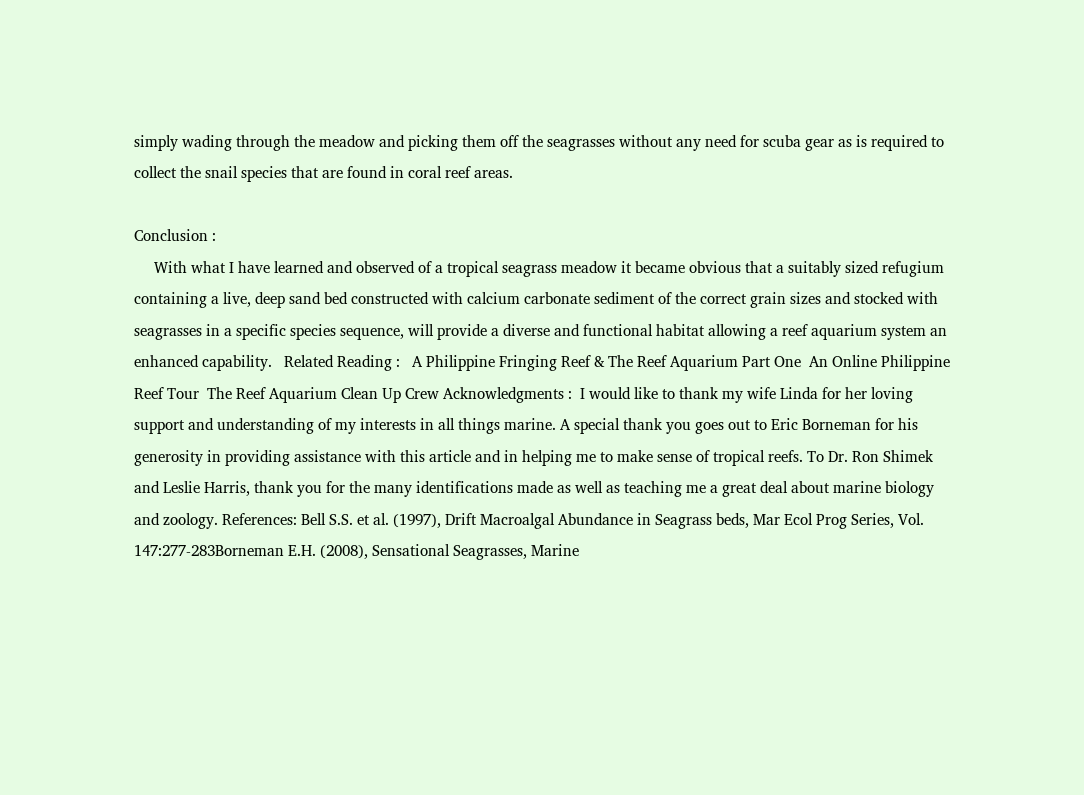simply wading through the meadow and picking them off the seagrasses without any need for scuba gear as is required to collect the snail species that are found in coral reef areas.

Conclusion :
     With what I have learned and observed of a tropical seagrass meadow it became obvious that a suitably sized refugium containing a live, deep sand bed constructed with calcium carbonate sediment of the correct grain sizes and stocked with seagrasses in a specific species sequence, will provide a diverse and functional habitat allowing a reef aquarium system an enhanced capability.   Related Reading :   A Philippine Fringing Reef & The Reef Aquarium Part One  An Online Philippine Reef Tour  The Reef Aquarium Clean Up Crew Acknowledgments :  I would like to thank my wife Linda for her loving support and understanding of my interests in all things marine. A special thank you goes out to Eric Borneman for his generosity in providing assistance with this article and in helping me to make sense of tropical reefs. To Dr. Ron Shimek and Leslie Harris, thank you for the many identifications made as well as teaching me a great deal about marine biology and zoology. References: Bell S.S. et al. (1997), Drift Macroalgal Abundance in Seagrass beds, Mar Ecol Prog Series, Vol. 147:277-283Borneman E.H. (2008), Sensational Seagrasses, Marine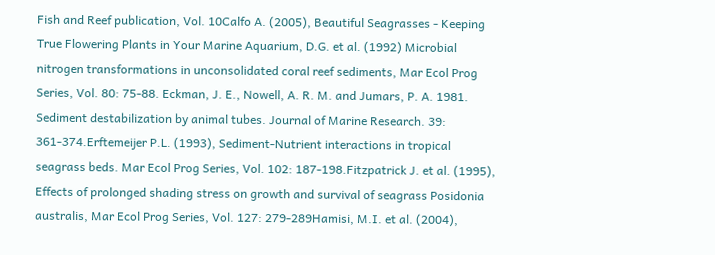Fish and Reef publication, Vol. 10Calfo A. (2005), Beautiful Seagrasses - Keeping True Flowering Plants in Your Marine Aquarium, D.G. et al. (1992) Microbial nitrogen transformations in unconsolidated coral reef sediments, Mar Ecol Prog Series, Vol. 80: 75-88. Eckman, J. E., Nowell, A. R. M. and Jumars, P. A. 1981. Sediment destabilization by animal tubes. Journal of Marine Research. 39: 361-374.Erftemeijer P.L. (1993), Sediment-Nutrient interactions in tropical seagrass beds. Mar Ecol Prog Series, Vol. 102: 187-198.Fitzpatrick J. et al. (1995), Effects of prolonged shading stress on growth and survival of seagrass Posidonia australis, Mar Ecol Prog Series, Vol. 127: 279-289Hamisi, M.I. et al. (2004),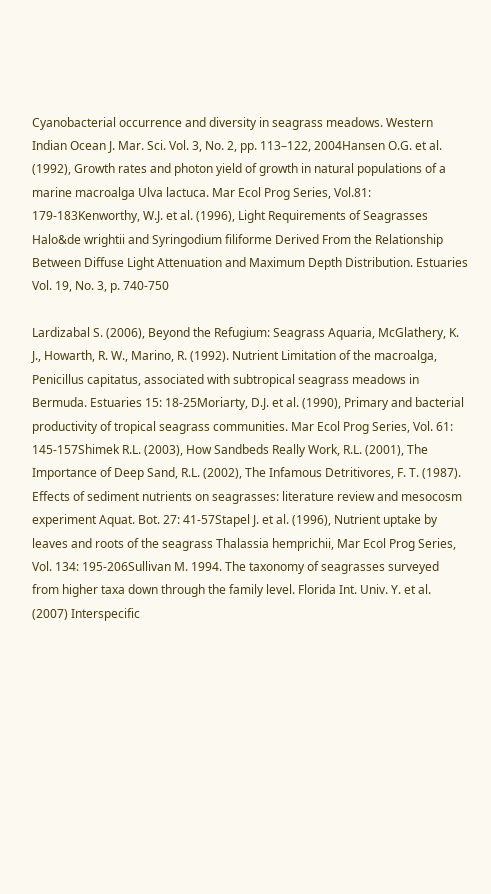Cyanobacterial occurrence and diversity in seagrass meadows. Western Indian Ocean J. Mar. Sci. Vol. 3, No. 2, pp. 113–122, 2004Hansen O.G. et al. (1992), Growth rates and photon yield of growth in natural populations of a marine macroalga Ulva lactuca. Mar Ecol Prog Series, Vol.81: 179-183Kenworthy, W.J. et al. (1996), Light Requirements of Seagrasses Halo&de wrightii and Syringodium filiforme Derived From the Relationship Between Diffuse Light Attenuation and Maximum Depth Distribution. Estuaries Vol. 19, No. 3, p. 740-750

Lardizabal S. (2006), Beyond the Refugium: Seagrass Aquaria, McGlathery, K. J., Howarth, R. W., Marino, R. (1992). Nutrient Limitation of the macroalga, Penicillus capitatus, associated with subtropical seagrass meadows in Bermuda. Estuaries 15: 18-25Moriarty, D.J. et al. (1990), Primary and bacterial productivity of tropical seagrass communities. Mar Ecol Prog Series, Vol. 61: 145-157Shimek R.L. (2003), How Sandbeds Really Work, R.L. (2001), The Importance of Deep Sand, R.L. (2002), The Infamous Detritivores, F. T. (1987). Effects of sediment nutrients on seagrasses: literature review and mesocosm experiment Aquat. Bot. 27: 41-57Stapel J. et al. (1996), Nutrient uptake by leaves and roots of the seagrass Thalassia hemprichii, Mar Ecol Prog Series, Vol. 134: 195-206Sullivan M. 1994. The taxonomy of seagrasses surveyed from higher taxa down through the family level. Florida Int. Univ. Y. et al. (2007) Interspecific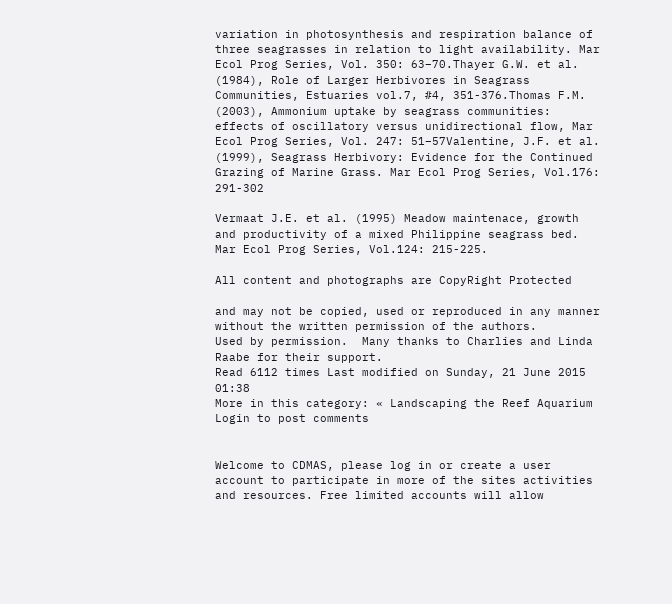variation in photosynthesis and respiration balance of three seagrasses in relation to light availability. Mar Ecol Prog Series, Vol. 350: 63–70.Thayer G.W. et al. (1984), Role of Larger Herbivores in Seagrass Communities, Estuaries vol.7, #4, 351-376.Thomas F.M. (2003), Ammonium uptake by seagrass communities: effects of oscillatory versus unidirectional flow, Mar Ecol Prog Series, Vol. 247: 51–57Valentine, J.F. et al. (1999), Seagrass Herbivory: Evidence for the Continued Grazing of Marine Grass. Mar Ecol Prog Series, Vol.176: 291-302

Vermaat J.E. et al. (1995) Meadow maintenace, growth and productivity of a mixed Philippine seagrass bed. Mar Ecol Prog Series, Vol.124: 215-225.

All content and photographs are CopyRight Protected

and may not be copied, used or reproduced in any manner
without the written permission of the authors.
Used by permission.  Many thanks to Charlies and Linda Raabe for their support.
Read 6112 times Last modified on Sunday, 21 June 2015 01:38
More in this category: « Landscaping the Reef Aquarium
Login to post comments


Welcome to CDMAS, please log in or create a user account to participate in more of the sites activities and resources. Free limited accounts will allow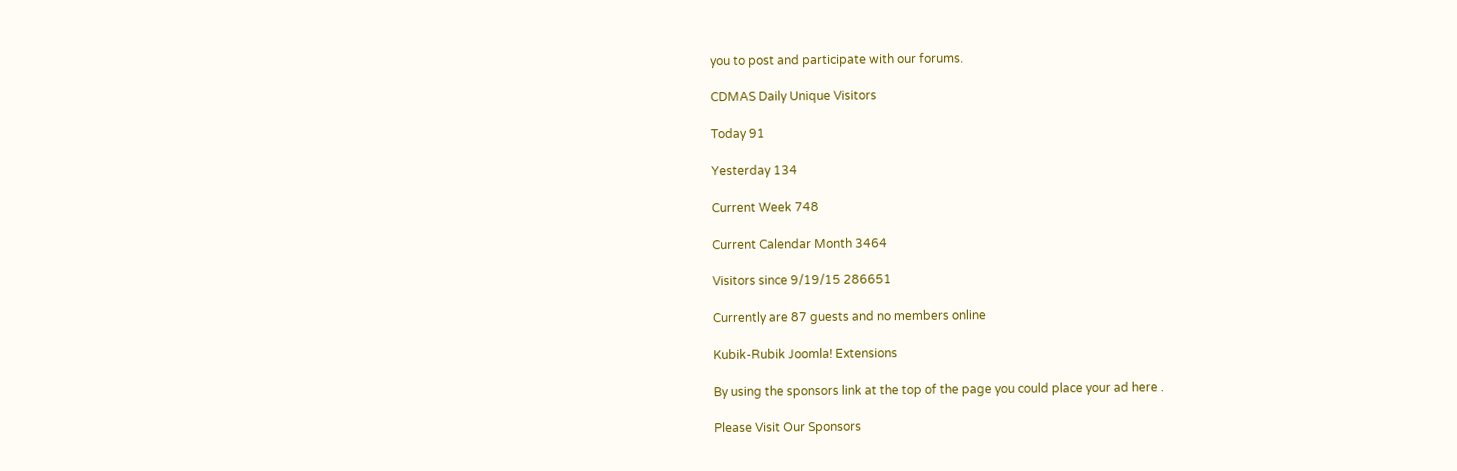you to post and participate with our forums.

CDMAS Daily Unique Visitors

Today 91

Yesterday 134

Current Week 748

Current Calendar Month 3464

Visitors since 9/19/15 286651

Currently are 87 guests and no members online

Kubik-Rubik Joomla! Extensions

By using the sponsors link at the top of the page you could place your ad here .

Please Visit Our Sponsors